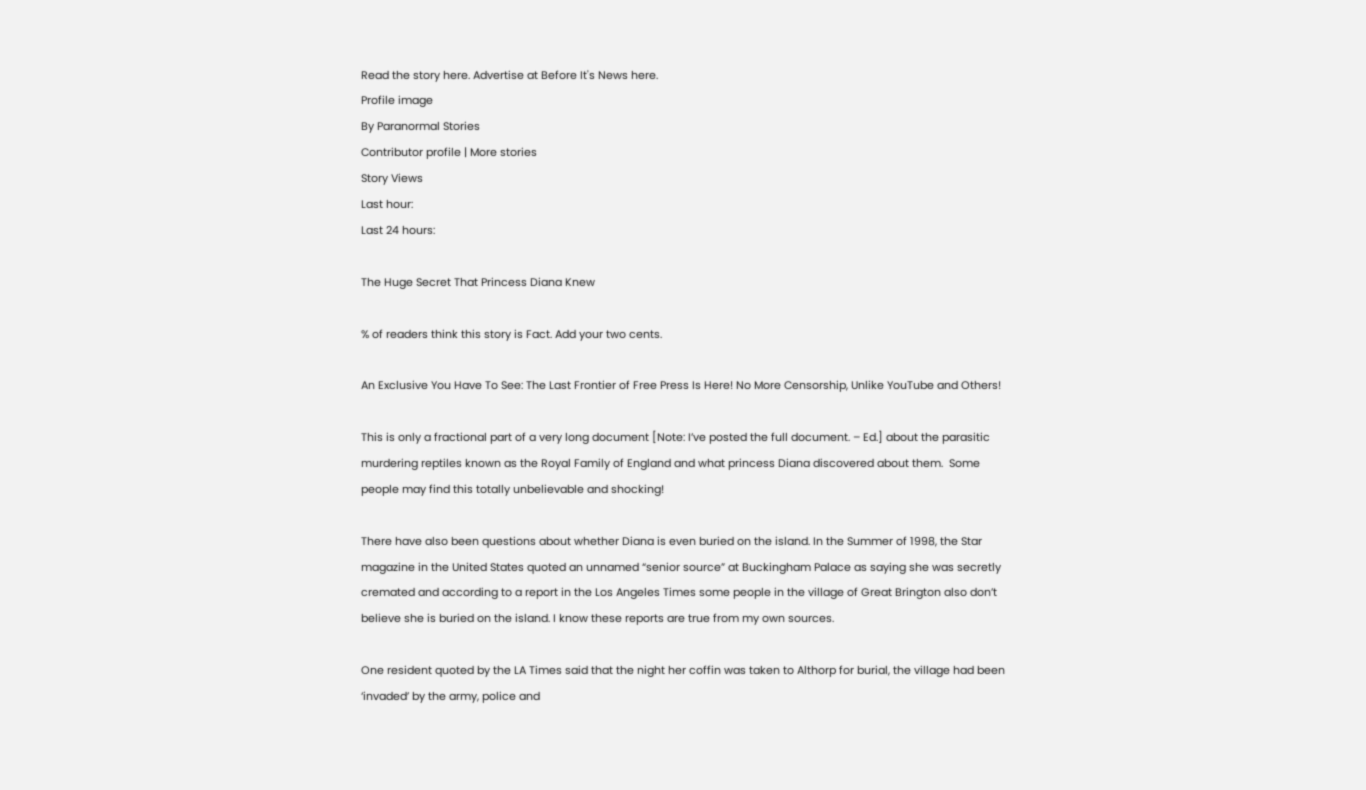Read the story here. Advertise at Before It's News here.
Profile image
By Paranormal Stories
Contributor profile | More stories
Story Views
Last hour:
Last 24 hours:

The Huge Secret That Princess Diana Knew

% of readers think this story is Fact. Add your two cents.

An Exclusive You Have To See: The Last Frontier of Free Press Is Here! No More Censorship, Unlike YouTube and Others!

This is only a fractional part of a very long document [Note: I’ve posted the full document. – Ed.] about the parasitic murdering reptiles known as the Royal Family of England and what princess Diana discovered about them.  Some people may find this totally unbelievable and shocking!

There have also been questions about whether Diana is even buried on the island. In the Summer of 1998, the Star magazine in the United States quoted an unnamed “senior source” at Buckingham Palace as saying she was secretly cremated and according to a report in the Los Angeles Times some people in the village of Great Brington also don’t believe she is buried on the island. I know these reports are true from my own sources.

One resident quoted by the LA Times said that the night her coffin was taken to Althorp for burial, the village had been ‘invaded’ by the army, police and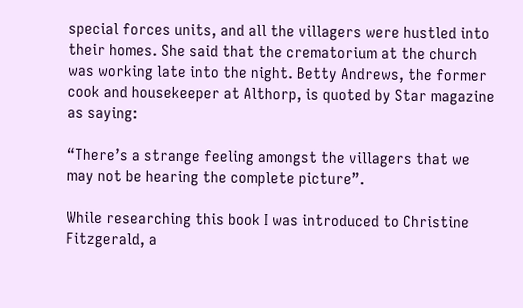special forces units, and all the villagers were hustled into their homes. She said that the crematorium at the church was working late into the night. Betty Andrews, the former cook and housekeeper at Althorp, is quoted by Star magazine as saying:

“There’s a strange feeling amongst the villagers that we may not be hearing the complete picture”.

While researching this book I was introduced to Christine Fitzgerald, a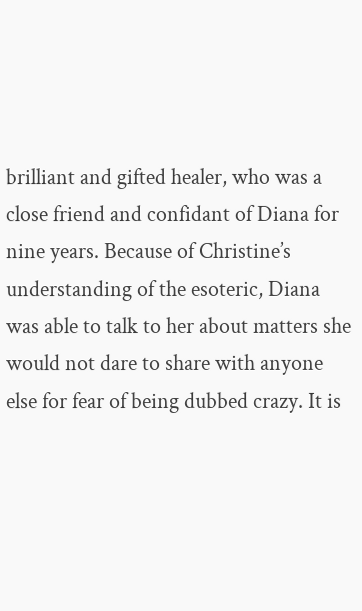brilliant and gifted healer, who was a close friend and confidant of Diana for nine years. Because of Christine’s understanding of the esoteric, Diana was able to talk to her about matters she would not dare to share with anyone else for fear of being dubbed crazy. It is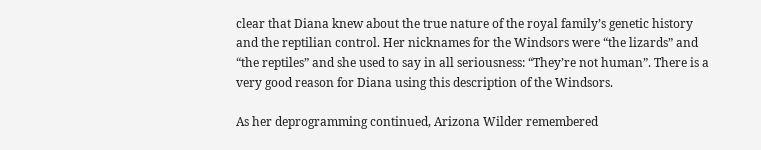clear that Diana knew about the true nature of the royal family’s genetic history and the reptilian control. Her nicknames for the Windsors were “the lizards” and “the reptiles” and she used to say in all seriousness: “They’re not human”. There is a very good reason for Diana using this description of the Windsors.

As her deprogramming continued, Arizona Wilder remembered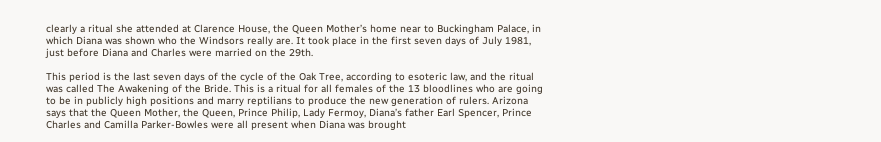clearly a ritual she attended at Clarence House, the Queen Mother’s home near to Buckingham Palace, in which Diana was shown who the Windsors really are. It took place in the first seven days of July 1981, just before Diana and Charles were married on the 29th.

This period is the last seven days of the cycle of the Oak Tree, according to esoteric law, and the ritual was called The Awakening of the Bride. This is a ritual for all females of the 13 bloodlines who are going to be in publicly high positions and marry reptilians to produce the new generation of rulers. Arizona says that the Queen Mother, the Queen, Prince Philip, Lady Fermoy, Diana’s father Earl Spencer, Prince Charles and Camilla Parker-Bowles were all present when Diana was brought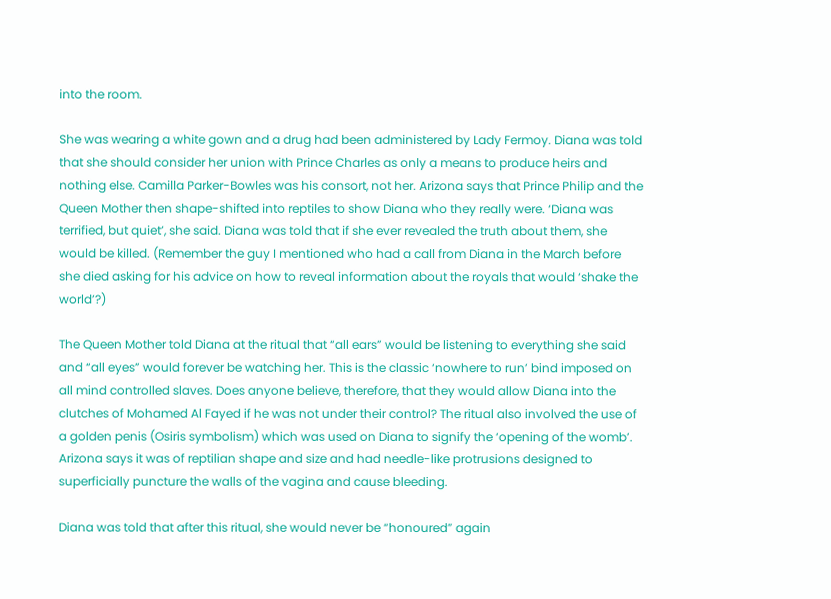into the room.

She was wearing a white gown and a drug had been administered by Lady Fermoy. Diana was told that she should consider her union with Prince Charles as only a means to produce heirs and nothing else. Camilla Parker-Bowles was his consort, not her. Arizona says that Prince Philip and the Queen Mother then shape-shifted into reptiles to show Diana who they really were. ‘Diana was terrified, but quiet’, she said. Diana was told that if she ever revealed the truth about them, she would be killed. (Remember the guy I mentioned who had a call from Diana in the March before she died asking for his advice on how to reveal information about the royals that would ‘shake the world’?)

The Queen Mother told Diana at the ritual that “all ears” would be listening to everything she said and “all eyes” would forever be watching her. This is the classic ‘nowhere to run’ bind imposed on all mind controlled slaves. Does anyone believe, therefore, that they would allow Diana into the clutches of Mohamed Al Fayed if he was not under their control? The ritual also involved the use of a golden penis (Osiris symbolism) which was used on Diana to signify the ‘opening of the womb’. Arizona says it was of reptilian shape and size and had needle-like protrusions designed to superficially puncture the walls of the vagina and cause bleeding.

Diana was told that after this ritual, she would never be “honoured” again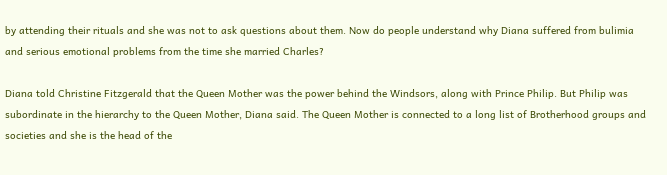by attending their rituals and she was not to ask questions about them. Now do people understand why Diana suffered from bulimia and serious emotional problems from the time she married Charles?

Diana told Christine Fitzgerald that the Queen Mother was the power behind the Windsors, along with Prince Philip. But Philip was subordinate in the hierarchy to the Queen Mother, Diana said. The Queen Mother is connected to a long list of Brotherhood groups and societies and she is the head of the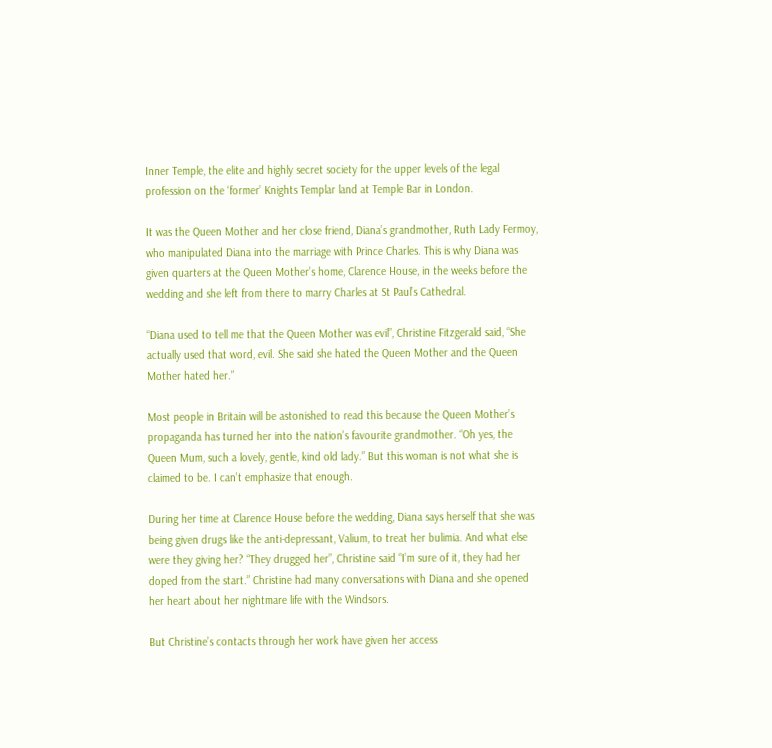Inner Temple, the elite and highly secret society for the upper levels of the legal profession on the ‘former’ Knights Templar land at Temple Bar in London.

It was the Queen Mother and her close friend, Diana’s grandmother, Ruth Lady Fermoy, who manipulated Diana into the marriage with Prince Charles. This is why Diana was given quarters at the Queen Mother’s home, Clarence House, in the weeks before the wedding and she left from there to marry Charles at St Paul’s Cathedral.

“Diana used to tell me that the Queen Mother was evil”, Christine Fitzgerald said, “She actually used that word, evil. She said she hated the Queen Mother and the Queen Mother hated her.”

Most people in Britain will be astonished to read this because the Queen Mother’s propaganda has turned her into the nation’s favourite grandmother. “Oh yes, the Queen Mum, such a lovely, gentle, kind old lady.” But this woman is not what she is claimed to be. I can’t emphasize that enough.

During her time at Clarence House before the wedding, Diana says herself that she was being given drugs like the anti-depressant, Valium, to treat her bulimia. And what else were they giving her? “They drugged her”, Christine said “I’m sure of it, they had her doped from the start.” Christine had many conversations with Diana and she opened her heart about her nightmare life with the Windsors.

But Christine’s contacts through her work have given her access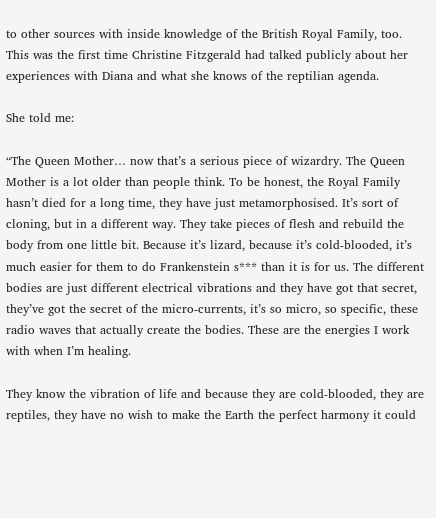to other sources with inside knowledge of the British Royal Family, too. This was the first time Christine Fitzgerald had talked publicly about her experiences with Diana and what she knows of the reptilian agenda.

She told me:

“The Queen Mother… now that’s a serious piece of wizardry. The Queen Mother is a lot older than people think. To be honest, the Royal Family hasn’t died for a long time, they have just metamorphosised. It’s sort of cloning, but in a different way. They take pieces of flesh and rebuild the body from one little bit. Because it’s lizard, because it’s cold-blooded, it’s much easier for them to do Frankenstein s*** than it is for us. The different bodies are just different electrical vibrations and they have got that secret, they’ve got the secret of the micro-currents, it’s so micro, so specific, these radio waves that actually create the bodies. These are the energies I work with when I’m healing.

They know the vibration of life and because they are cold-blooded, they are reptiles, they have no wish to make the Earth the perfect harmony it could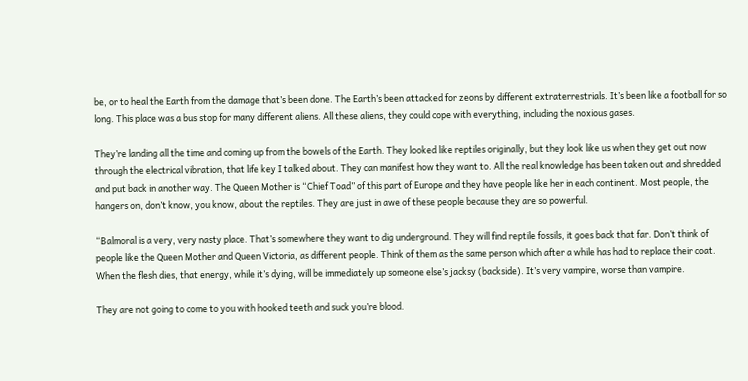be, or to heal the Earth from the damage that’s been done. The Earth’s been attacked for zeons by different extraterrestrials. It’s been like a football for so long. This place was a bus stop for many different aliens. All these aliens, they could cope with everything, including the noxious gases.

They’re landing all the time and coming up from the bowels of the Earth. They looked like reptiles originally, but they look like us when they get out now through the electrical vibration, that life key I talked about. They can manifest how they want to. All the real knowledge has been taken out and shredded and put back in another way. The Queen Mother is “Chief Toad” of this part of Europe and they have people like her in each continent. Most people, the hangers on, don’t know, you know, about the reptiles. They are just in awe of these people because they are so powerful.

“Balmoral is a very, very nasty place. That’s somewhere they want to dig underground. They will find reptile fossils, it goes back that far. Don’t think of people like the Queen Mother and Queen Victoria, as different people. Think of them as the same person which after a while has had to replace their coat. When the flesh dies, that energy, while it’s dying, will be immediately up someone else’s jacksy (backside). It’s very vampire, worse than vampire.

They are not going to come to you with hooked teeth and suck you’re blood.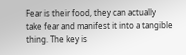Fear is their food, they can actually take fear and manifest it into a tangible thing. The key is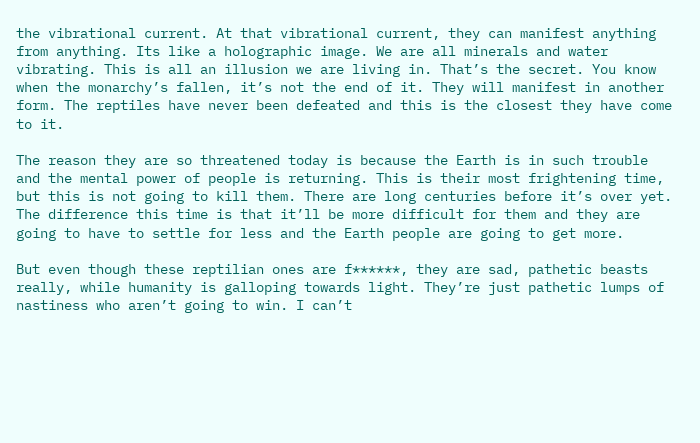the vibrational current. At that vibrational current, they can manifest anything from anything. Its like a holographic image. We are all minerals and water vibrating. This is all an illusion we are living in. That’s the secret. You know when the monarchy’s fallen, it’s not the end of it. They will manifest in another form. The reptiles have never been defeated and this is the closest they have come to it.

The reason they are so threatened today is because the Earth is in such trouble and the mental power of people is returning. This is their most frightening time, but this is not going to kill them. There are long centuries before it’s over yet. The difference this time is that it’ll be more difficult for them and they are going to have to settle for less and the Earth people are going to get more.

But even though these reptilian ones are f******, they are sad, pathetic beasts really, while humanity is galloping towards light. They’re just pathetic lumps of nastiness who aren’t going to win. I can’t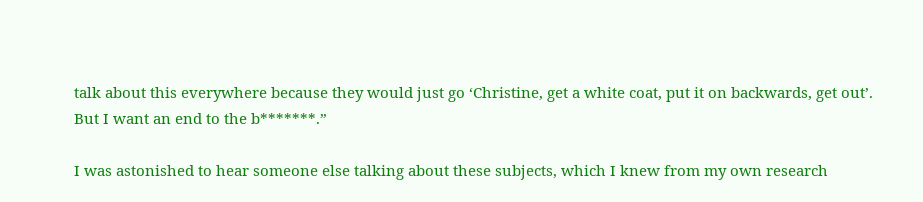talk about this everywhere because they would just go ‘Christine, get a white coat, put it on backwards, get out’. But I want an end to the b*******.”

I was astonished to hear someone else talking about these subjects, which I knew from my own research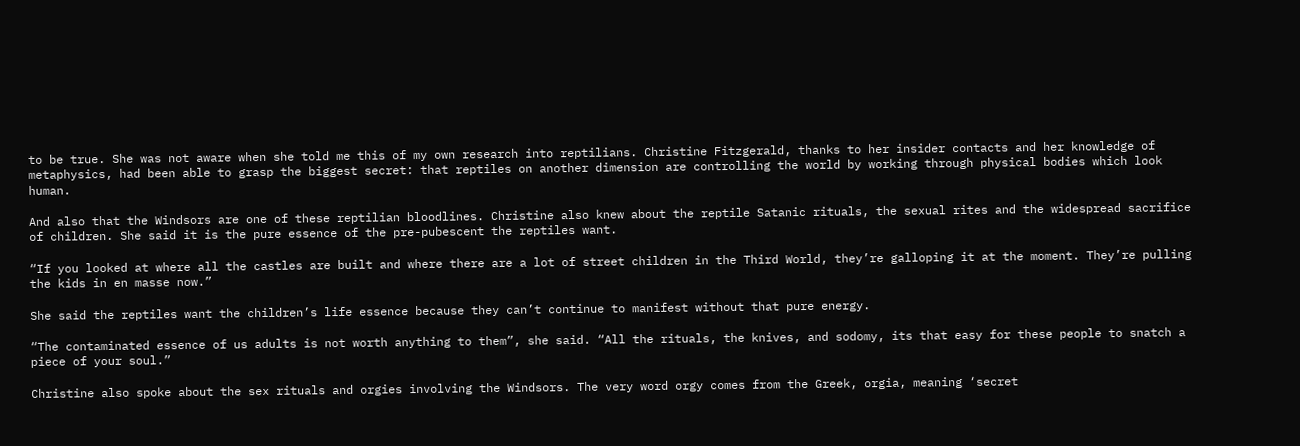to be true. She was not aware when she told me this of my own research into reptilians. Christine Fitzgerald, thanks to her insider contacts and her knowledge of metaphysics, had been able to grasp the biggest secret: that reptiles on another dimension are controlling the world by working through physical bodies which look human.

And also that the Windsors are one of these reptilian bloodlines. Christine also knew about the reptile Satanic rituals, the sexual rites and the widespread sacrifice of children. She said it is the pure essence of the pre-pubescent the reptiles want.

“If you looked at where all the castles are built and where there are a lot of street children in the Third World, they’re galloping it at the moment. They’re pulling the kids in en masse now.”

She said the reptiles want the children’s life essence because they can’t continue to manifest without that pure energy.

“The contaminated essence of us adults is not worth anything to them”, she said. “All the rituals, the knives, and sodomy, its that easy for these people to snatch a piece of your soul.”

Christine also spoke about the sex rituals and orgies involving the Windsors. The very word orgy comes from the Greek, orgia, meaning ‘secret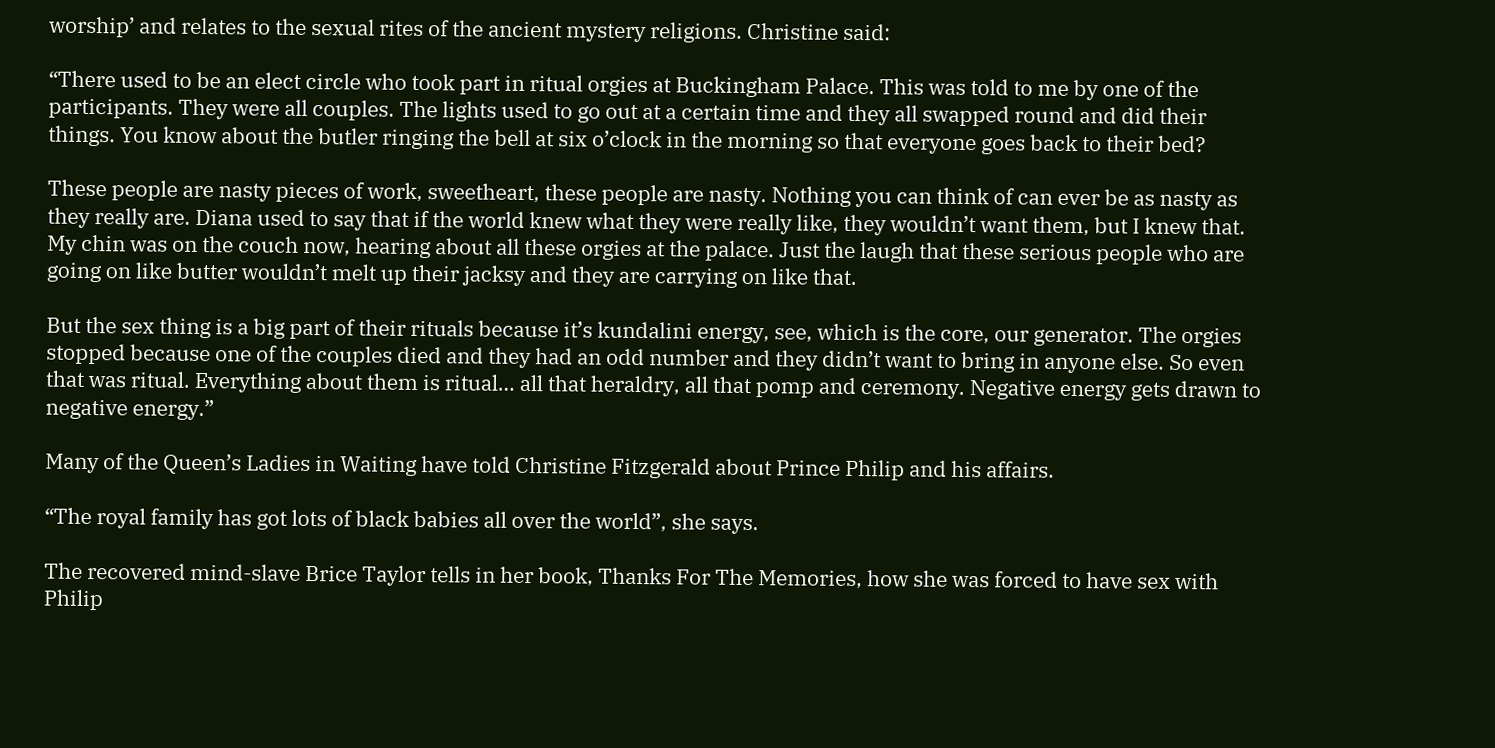worship’ and relates to the sexual rites of the ancient mystery religions. Christine said:

“There used to be an elect circle who took part in ritual orgies at Buckingham Palace. This was told to me by one of the participants. They were all couples. The lights used to go out at a certain time and they all swapped round and did their things. You know about the butler ringing the bell at six o’clock in the morning so that everyone goes back to their bed?

These people are nasty pieces of work, sweetheart, these people are nasty. Nothing you can think of can ever be as nasty as they really are. Diana used to say that if the world knew what they were really like, they wouldn’t want them, but I knew that. My chin was on the couch now, hearing about all these orgies at the palace. Just the laugh that these serious people who are going on like butter wouldn’t melt up their jacksy and they are carrying on like that.

But the sex thing is a big part of their rituals because it’s kundalini energy, see, which is the core, our generator. The orgies stopped because one of the couples died and they had an odd number and they didn’t want to bring in anyone else. So even that was ritual. Everything about them is ritual… all that heraldry, all that pomp and ceremony. Negative energy gets drawn to negative energy.”

Many of the Queen’s Ladies in Waiting have told Christine Fitzgerald about Prince Philip and his affairs.

“The royal family has got lots of black babies all over the world”, she says.

The recovered mind-slave Brice Taylor tells in her book, Thanks For The Memories, how she was forced to have sex with Philip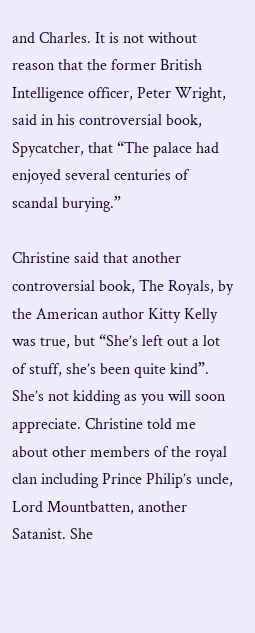and Charles. It is not without reason that the former British Intelligence officer, Peter Wright, said in his controversial book, Spycatcher, that “The palace had enjoyed several centuries of scandal burying.”

Christine said that another controversial book, The Royals, by the American author Kitty Kelly was true, but “She’s left out a lot of stuff, she’s been quite kind”. She’s not kidding as you will soon appreciate. Christine told me about other members of the royal clan including Prince Philip’s uncle, Lord Mountbatten, another Satanist. She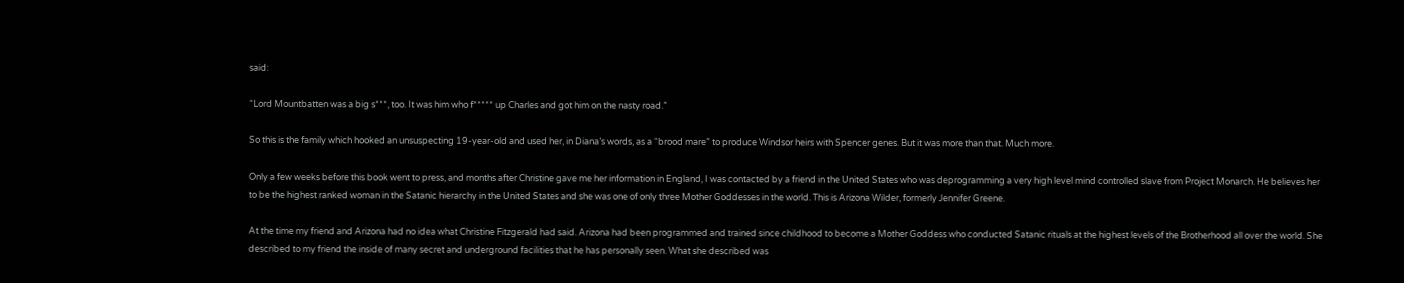said:

“Lord Mountbatten was a big s***, too. It was him who f***** up Charles and got him on the nasty road.”

So this is the family which hooked an unsuspecting 19-year-old and used her, in Diana’s words, as a “brood mare” to produce Windsor heirs with Spencer genes. But it was more than that. Much more.

Only a few weeks before this book went to press, and months after Christine gave me her information in England, I was contacted by a friend in the United States who was deprogramming a very high level mind controlled slave from Project Monarch. He believes her to be the highest ranked woman in the Satanic hierarchy in the United States and she was one of only three Mother Goddesses in the world. This is Arizona Wilder, formerly Jennifer Greene.

At the time my friend and Arizona had no idea what Christine Fitzgerald had said. Arizona had been programmed and trained since childhood to become a Mother Goddess who conducted Satanic rituals at the highest levels of the Brotherhood all over the world. She described to my friend the inside of many secret and underground facilities that he has personally seen. What she described was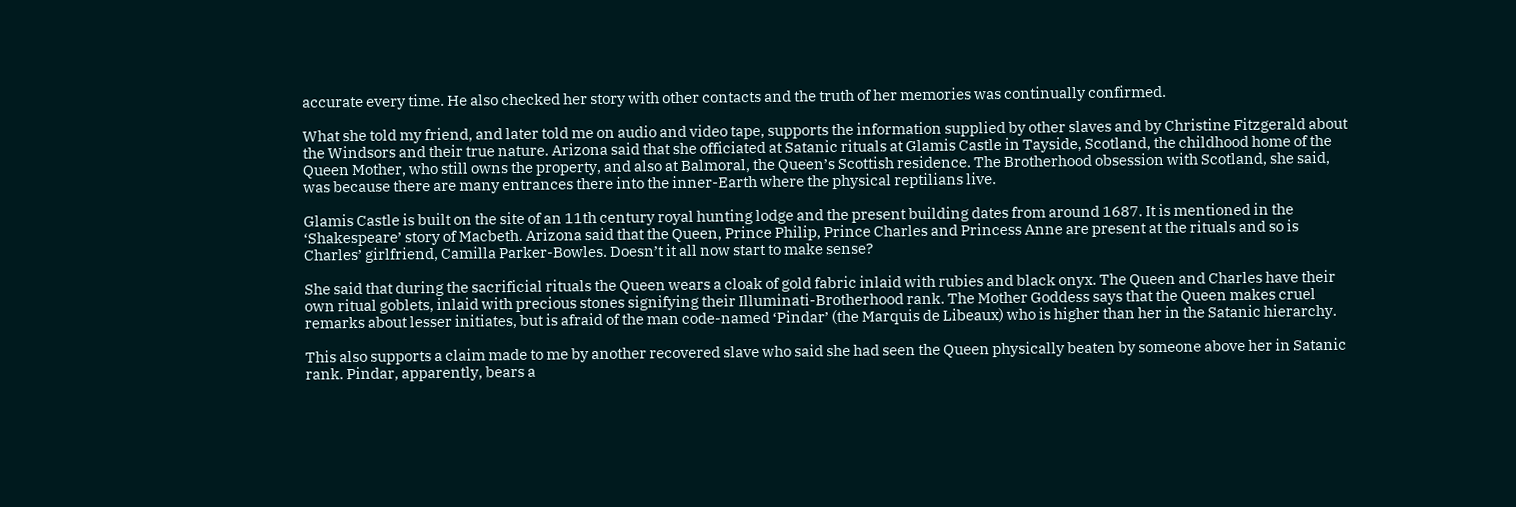accurate every time. He also checked her story with other contacts and the truth of her memories was continually confirmed.

What she told my friend, and later told me on audio and video tape, supports the information supplied by other slaves and by Christine Fitzgerald about the Windsors and their true nature. Arizona said that she officiated at Satanic rituals at Glamis Castle in Tayside, Scotland, the childhood home of the Queen Mother, who still owns the property, and also at Balmoral, the Queen’s Scottish residence. The Brotherhood obsession with Scotland, she said, was because there are many entrances there into the inner-Earth where the physical reptilians live.

Glamis Castle is built on the site of an 11th century royal hunting lodge and the present building dates from around 1687. It is mentioned in the ‘Shakespeare’ story of Macbeth. Arizona said that the Queen, Prince Philip, Prince Charles and Princess Anne are present at the rituals and so is Charles’ girlfriend, Camilla Parker-Bowles. Doesn’t it all now start to make sense?

She said that during the sacrificial rituals the Queen wears a cloak of gold fabric inlaid with rubies and black onyx. The Queen and Charles have their own ritual goblets, inlaid with precious stones signifying their Illuminati-Brotherhood rank. The Mother Goddess says that the Queen makes cruel remarks about lesser initiates, but is afraid of the man code-named ‘Pindar’ (the Marquis de Libeaux) who is higher than her in the Satanic hierarchy.

This also supports a claim made to me by another recovered slave who said she had seen the Queen physically beaten by someone above her in Satanic rank. Pindar, apparently, bears a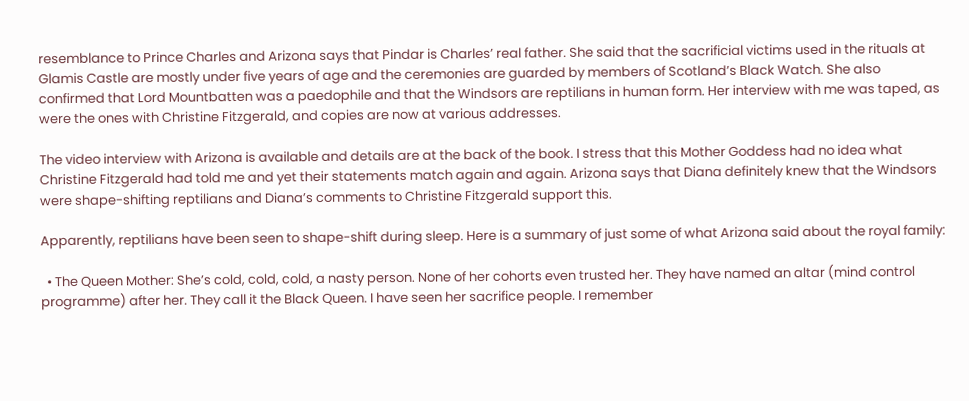resemblance to Prince Charles and Arizona says that Pindar is Charles’ real father. She said that the sacrificial victims used in the rituals at Glamis Castle are mostly under five years of age and the ceremonies are guarded by members of Scotland’s Black Watch. She also confirmed that Lord Mountbatten was a paedophile and that the Windsors are reptilians in human form. Her interview with me was taped, as were the ones with Christine Fitzgerald, and copies are now at various addresses.

The video interview with Arizona is available and details are at the back of the book. I stress that this Mother Goddess had no idea what Christine Fitzgerald had told me and yet their statements match again and again. Arizona says that Diana definitely knew that the Windsors were shape-shifting reptilians and Diana’s comments to Christine Fitzgerald support this.

Apparently, reptilians have been seen to shape-shift during sleep. Here is a summary of just some of what Arizona said about the royal family:

  • The Queen Mother: She’s cold, cold, cold, a nasty person. None of her cohorts even trusted her. They have named an altar (mind control programme) after her. They call it the Black Queen. I have seen her sacrifice people. I remember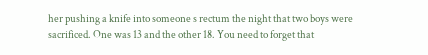her pushing a knife into someone s rectum the night that two boys were sacrificed. One was 13 and the other 18. You need to forget that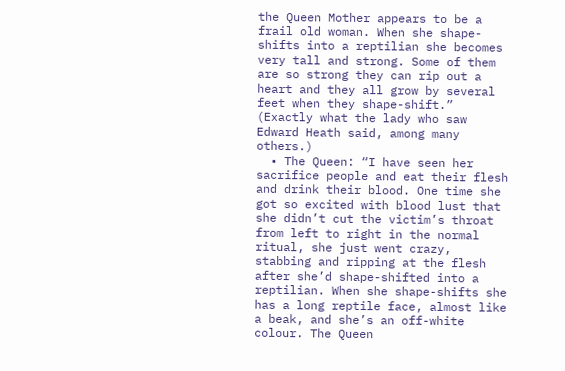the Queen Mother appears to be a frail old woman. When she shape-shifts into a reptilian she becomes very tall and strong. Some of them are so strong they can rip out a heart and they all grow by several feet when they shape-shift.” (Exactly what the lady who saw Edward Heath said, among many others.)
  • The Queen: “I have seen her sacrifice people and eat their flesh and drink their blood. One time she got so excited with blood lust that she didn’t cut the victim’s throat from left to right in the normal ritual, she just went crazy, stabbing and ripping at the flesh after she’d shape-shifted into a reptilian. When she shape-shifts she has a long reptile face, almost like a beak, and she’s an off-white colour. The Queen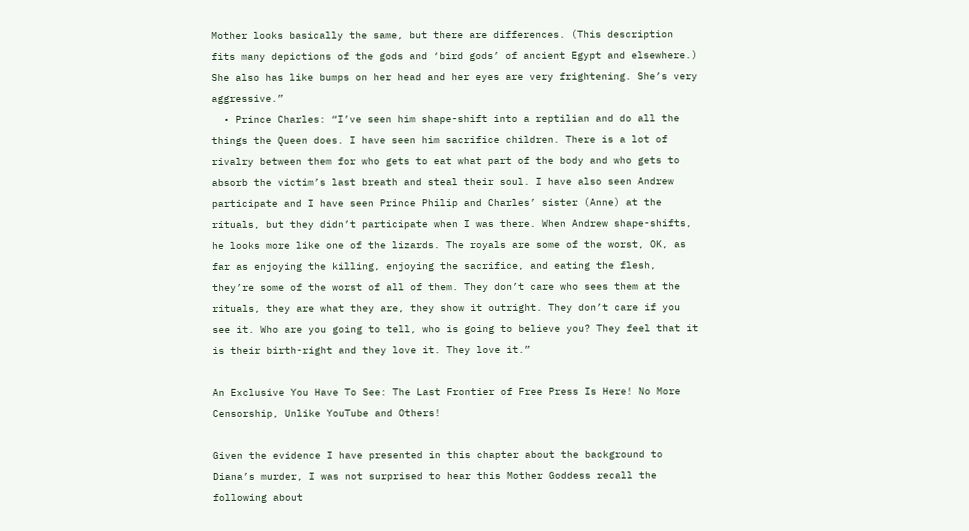Mother looks basically the same, but there are differences. (This description fits many depictions of the gods and ‘bird gods’ of ancient Egypt and elsewhere.) She also has like bumps on her head and her eyes are very frightening. She’s very aggressive.”
  • Prince Charles: “I’ve seen him shape-shift into a reptilian and do all the things the Queen does. I have seen him sacrifice children. There is a lot of rivalry between them for who gets to eat what part of the body and who gets to absorb the victim’s last breath and steal their soul. I have also seen Andrew participate and I have seen Prince Philip and Charles’ sister (Anne) at the rituals, but they didn’t participate when I was there. When Andrew shape-shifts, he looks more like one of the lizards. The royals are some of the worst, OK, as far as enjoying the killing, enjoying the sacrifice, and eating the flesh, they’re some of the worst of all of them. They don’t care who sees them at the rituals, they are what they are, they show it outright. They don’t care if you see it. Who are you going to tell, who is going to believe you? They feel that it is their birth-right and they love it. They love it.”

An Exclusive You Have To See: The Last Frontier of Free Press Is Here! No More Censorship, Unlike YouTube and Others!

Given the evidence I have presented in this chapter about the background to Diana’s murder, I was not surprised to hear this Mother Goddess recall the following about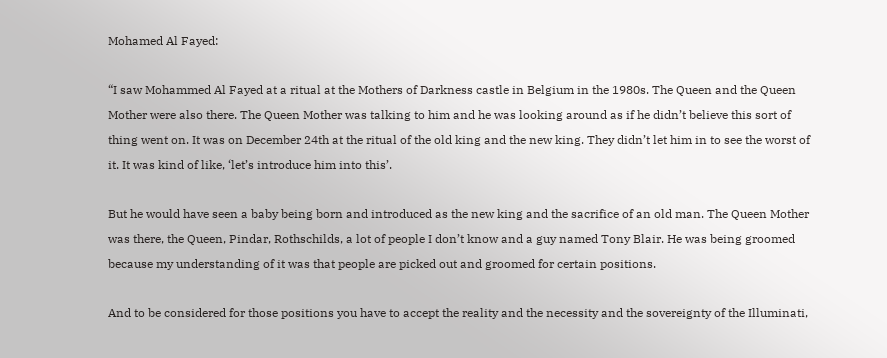Mohamed Al Fayed:

“I saw Mohammed Al Fayed at a ritual at the Mothers of Darkness castle in Belgium in the 1980s. The Queen and the Queen Mother were also there. The Queen Mother was talking to him and he was looking around as if he didn’t believe this sort of thing went on. It was on December 24th at the ritual of the old king and the new king. They didn’t let him in to see the worst of it. It was kind of like, ‘let’s introduce him into this’.

But he would have seen a baby being born and introduced as the new king and the sacrifice of an old man. The Queen Mother was there, the Queen, Pindar, Rothschilds, a lot of people I don’t know and a guy named Tony Blair. He was being groomed because my understanding of it was that people are picked out and groomed for certain positions.

And to be considered for those positions you have to accept the reality and the necessity and the sovereignty of the Illuminati,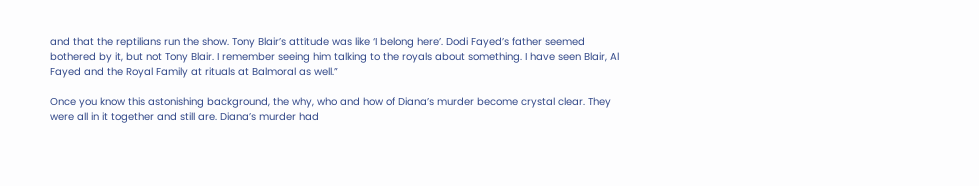and that the reptilians run the show. Tony Blair’s attitude was like ‘I belong here’. Dodi Fayed’s father seemed bothered by it, but not Tony Blair. I remember seeing him talking to the royals about something. I have seen Blair, Al Fayed and the Royal Family at rituals at Balmoral as well.”

Once you know this astonishing background, the why, who and how of Diana’s murder become crystal clear. They were all in it together and still are. Diana’s murder had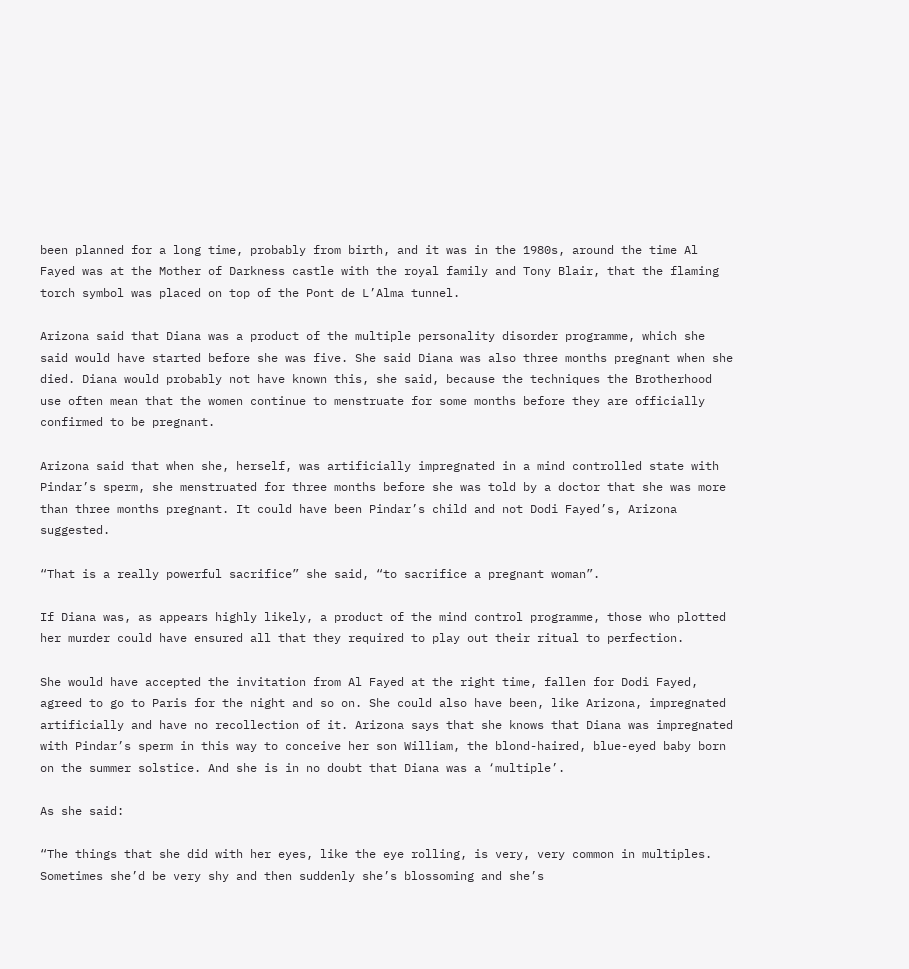been planned for a long time, probably from birth, and it was in the 1980s, around the time Al Fayed was at the Mother of Darkness castle with the royal family and Tony Blair, that the flaming torch symbol was placed on top of the Pont de L’Alma tunnel.

Arizona said that Diana was a product of the multiple personality disorder programme, which she said would have started before she was five. She said Diana was also three months pregnant when she died. Diana would probably not have known this, she said, because the techniques the Brotherhood use often mean that the women continue to menstruate for some months before they are officially confirmed to be pregnant.

Arizona said that when she, herself, was artificially impregnated in a mind controlled state with Pindar’s sperm, she menstruated for three months before she was told by a doctor that she was more than three months pregnant. It could have been Pindar’s child and not Dodi Fayed’s, Arizona suggested.

“That is a really powerful sacrifice” she said, “to sacrifice a pregnant woman”.

If Diana was, as appears highly likely, a product of the mind control programme, those who plotted her murder could have ensured all that they required to play out their ritual to perfection.

She would have accepted the invitation from Al Fayed at the right time, fallen for Dodi Fayed, agreed to go to Paris for the night and so on. She could also have been, like Arizona, impregnated artificially and have no recollection of it. Arizona says that she knows that Diana was impregnated with Pindar’s sperm in this way to conceive her son William, the blond-haired, blue-eyed baby born on the summer solstice. And she is in no doubt that Diana was a ‘multiple’.

As she said:

“The things that she did with her eyes, like the eye rolling, is very, very common in multiples. Sometimes she’d be very shy and then suddenly she’s blossoming and she’s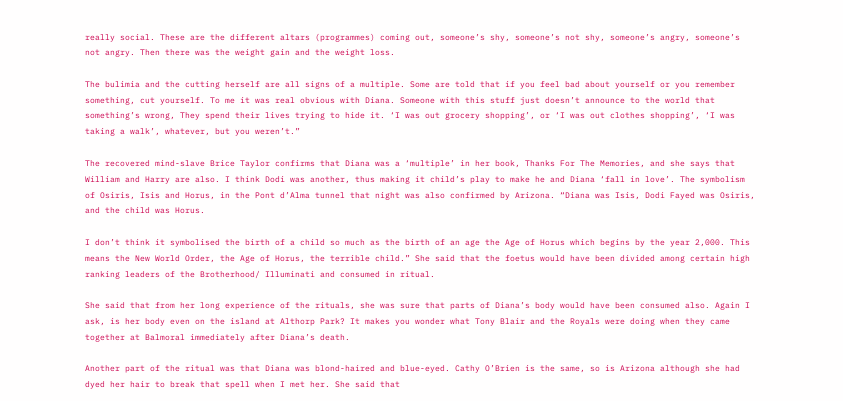really social. These are the different altars (programmes) coming out, someone’s shy, someone’s not shy, someone’s angry, someone’s not angry. Then there was the weight gain and the weight loss.

The bulimia and the cutting herself are all signs of a multiple. Some are told that if you feel bad about yourself or you remember something, cut yourself. To me it was real obvious with Diana. Someone with this stuff just doesn’t announce to the world that something’s wrong, They spend their lives trying to hide it. ‘I was out grocery shopping’, or ‘I was out clothes shopping’, ‘I was taking a walk’, whatever, but you weren’t.”

The recovered mind-slave Brice Taylor confirms that Diana was a ‘multiple’ in her book, Thanks For The Memories, and she says that William and Harry are also. I think Dodi was another, thus making it child’s play to make he and Diana ‘fall in love’. The symbolism of Osiris, Isis and Horus, in the Pont d’Alma tunnel that night was also confirmed by Arizona. “Diana was Isis, Dodi Fayed was Osiris, and the child was Horus.

I don’t think it symbolised the birth of a child so much as the birth of an age the Age of Horus which begins by the year 2,000. This means the New World Order, the Age of Horus, the terrible child.” She said that the foetus would have been divided among certain high ranking leaders of the Brotherhood/ Illuminati and consumed in ritual.

She said that from her long experience of the rituals, she was sure that parts of Diana’s body would have been consumed also. Again I ask, is her body even on the island at Althorp Park? It makes you wonder what Tony Blair and the Royals were doing when they came together at Balmoral immediately after Diana’s death.

Another part of the ritual was that Diana was blond-haired and blue-eyed. Cathy O’Brien is the same, so is Arizona although she had dyed her hair to break that spell when I met her. She said that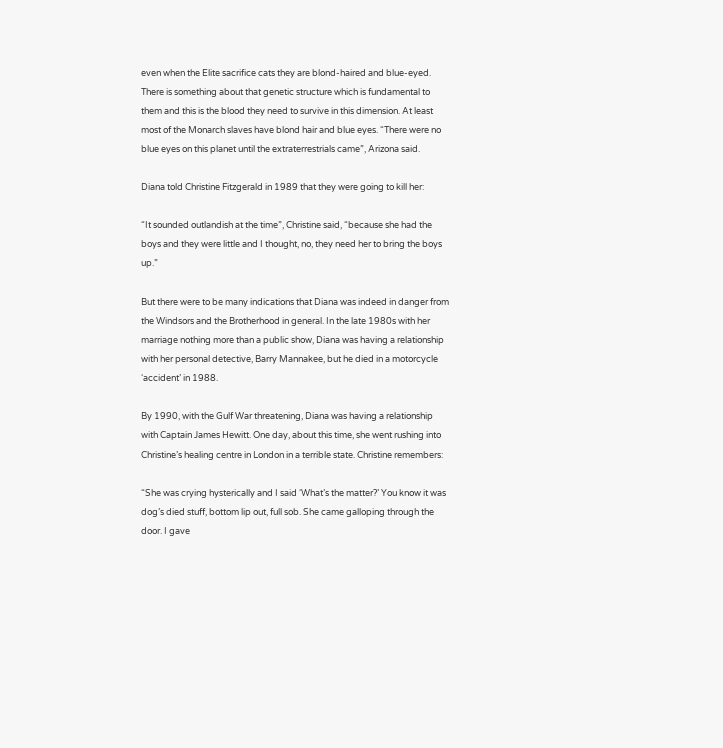even when the Elite sacrifice cats they are blond-haired and blue-eyed. There is something about that genetic structure which is fundamental to them and this is the blood they need to survive in this dimension. At least most of the Monarch slaves have blond hair and blue eyes. “There were no blue eyes on this planet until the extraterrestrials came”, Arizona said.

Diana told Christine Fitzgerald in 1989 that they were going to kill her:

“It sounded outlandish at the time”, Christine said, “because she had the boys and they were little and I thought, no, they need her to bring the boys up.”

But there were to be many indications that Diana was indeed in danger from the Windsors and the Brotherhood in general. In the late 1980s with her marriage nothing more than a public show, Diana was having a relationship with her personal detective, Barry Mannakee, but he died in a motorcycle ‘accident’ in 1988.

By 1990, with the Gulf War threatening, Diana was having a relationship with Captain James Hewitt. One day, about this time, she went rushing into Christine’s healing centre in London in a terrible state. Christine remembers:

“She was crying hysterically and I said ‘What’s the matter?’ You know it was dog’s died stuff, bottom lip out, full sob. She came galloping through the door. I gave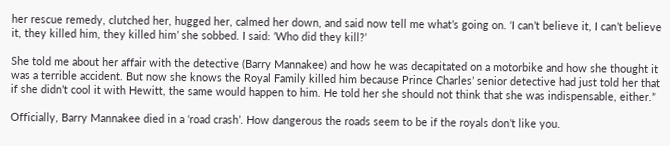her rescue remedy, clutched her, hugged her, calmed her down, and said now tell me what’s going on. ‘I can’t believe it, I can’t believe it, they killed him, they killed him’ she sobbed. I said: ‘Who did they kill?’

She told me about her affair with the detective (Barry Mannakee) and how he was decapitated on a motorbike and how she thought it was a terrible accident. But now she knows the Royal Family killed him because Prince Charles’ senior detective had just told her that if she didn’t cool it with Hewitt, the same would happen to him. He told her she should not think that she was indispensable, either.”

Officially, Barry Mannakee died in a ‘road crash’. How dangerous the roads seem to be if the royals don’t like you.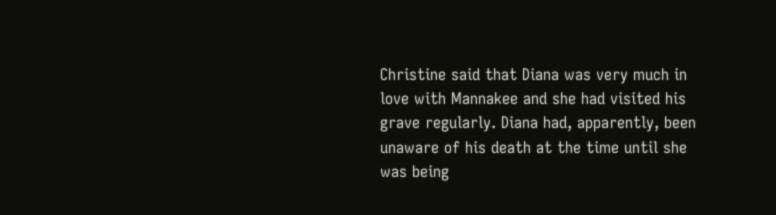Christine said that Diana was very much in love with Mannakee and she had visited his grave regularly. Diana had, apparently, been unaware of his death at the time until she was being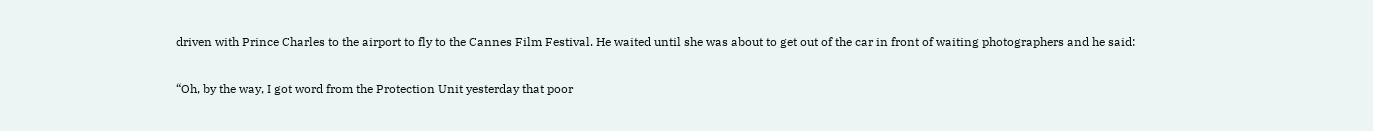driven with Prince Charles to the airport to fly to the Cannes Film Festival. He waited until she was about to get out of the car in front of waiting photographers and he said:

“Oh, by the way, I got word from the Protection Unit yesterday that poor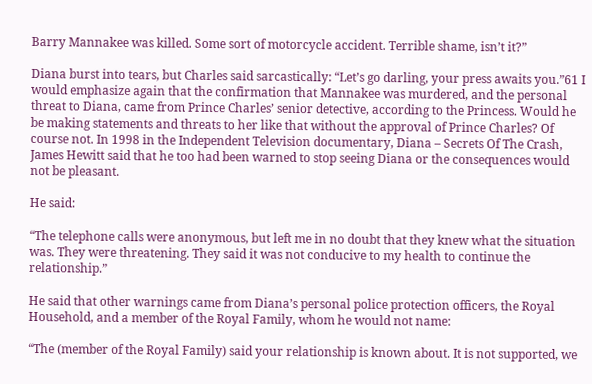Barry Mannakee was killed. Some sort of motorcycle accident. Terrible shame, isn’t it?”

Diana burst into tears, but Charles said sarcastically: “Let’s go darling, your press awaits you.”61 I would emphasize again that the confirmation that Mannakee was murdered, and the personal threat to Diana, came from Prince Charles’ senior detective, according to the Princess. Would he be making statements and threats to her like that without the approval of Prince Charles? Of course not. In 1998 in the Independent Television documentary, Diana – Secrets Of The Crash, James Hewitt said that he too had been warned to stop seeing Diana or the consequences would not be pleasant.

He said:

“The telephone calls were anonymous, but left me in no doubt that they knew what the situation was. They were threatening. They said it was not conducive to my health to continue the relationship.”

He said that other warnings came from Diana’s personal police protection officers, the Royal Household, and a member of the Royal Family, whom he would not name:

“The (member of the Royal Family) said your relationship is known about. It is not supported, we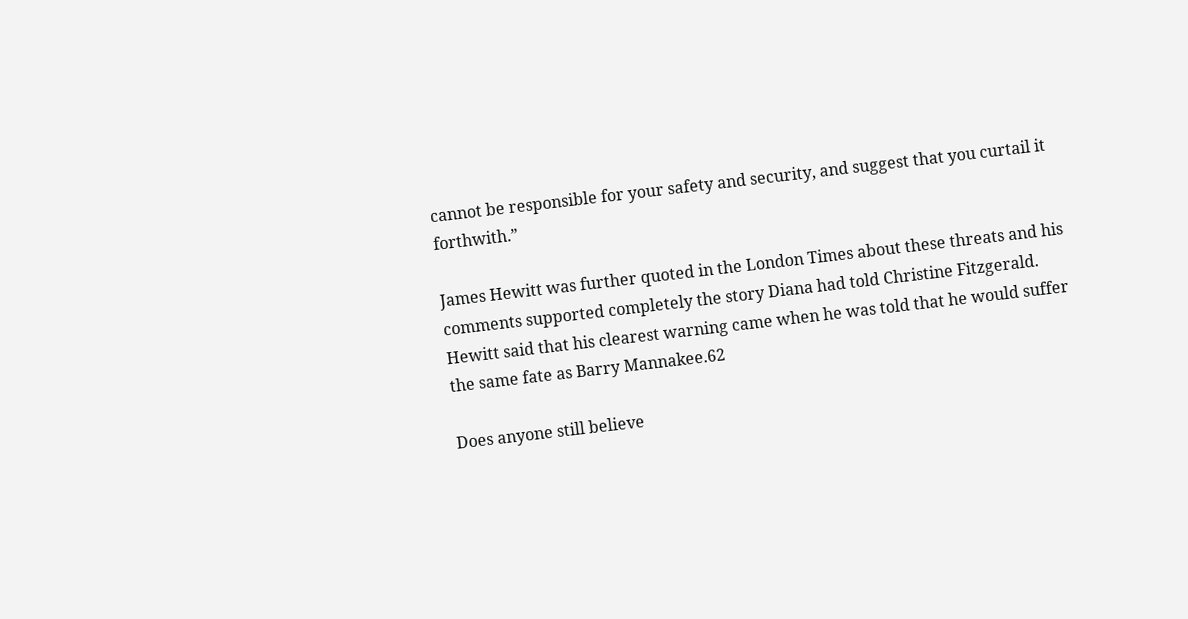cannot be responsible for your safety and security, and suggest that you curtail it forthwith.”

James Hewitt was further quoted in the London Times about these threats and his comments supported completely the story Diana had told Christine Fitzgerald. Hewitt said that his clearest warning came when he was told that he would suffer the same fate as Barry Mannakee.62

Does anyone still believe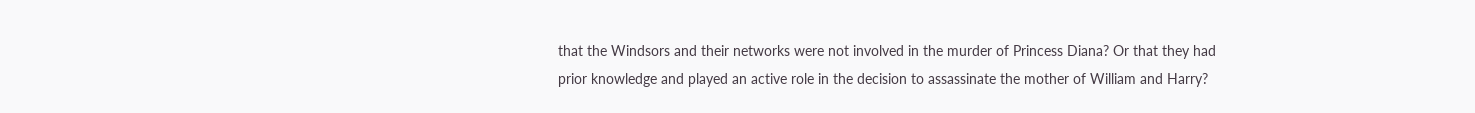that the Windsors and their networks were not involved in the murder of Princess Diana? Or that they had prior knowledge and played an active role in the decision to assassinate the mother of William and Harry?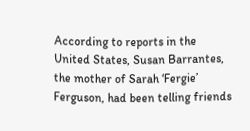According to reports in the United States, Susan Barrantes, the mother of Sarah ‘Fergie’ Ferguson, had been telling friends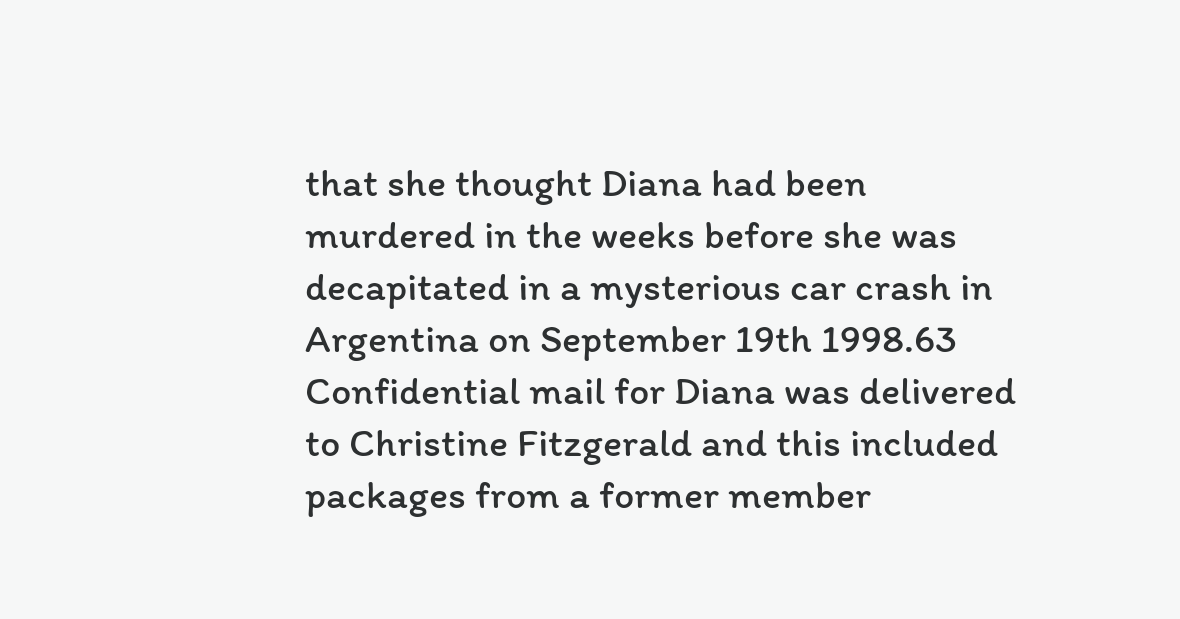that she thought Diana had been murdered in the weeks before she was decapitated in a mysterious car crash in Argentina on September 19th 1998.63 Confidential mail for Diana was delivered to Christine Fitzgerald and this included packages from a former member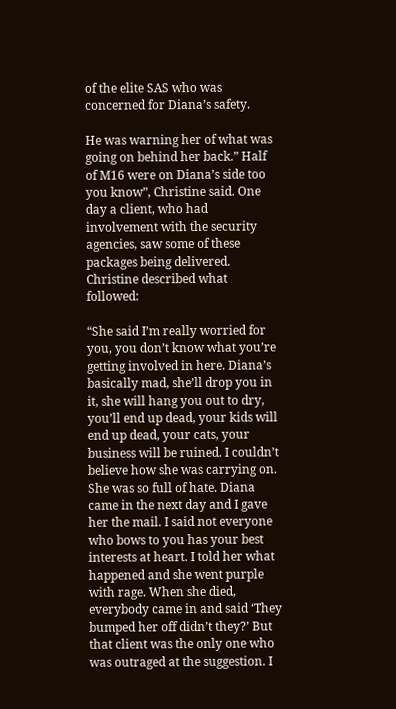of the elite SAS who was concerned for Diana’s safety.

He was warning her of what was going on behind her back.” Half of M16 were on Diana’s side too you know”, Christine said. One day a client, who had involvement with the security agencies, saw some of these packages being delivered. Christine described what followed:

“She said I’m really worried for you, you don’t know what you’re getting involved in here. Diana’s basically mad, she’ll drop you in it, she will hang you out to dry, you’ll end up dead, your kids will end up dead, your cats, your business will be ruined. I couldn’t believe how she was carrying on. She was so full of hate. Diana came in the next day and I gave her the mail. I said not everyone who bows to you has your best interests at heart. I told her what happened and she went purple with rage. When she died, everybody came in and said ‘They bumped her off didn’t they?’ But that client was the only one who was outraged at the suggestion. I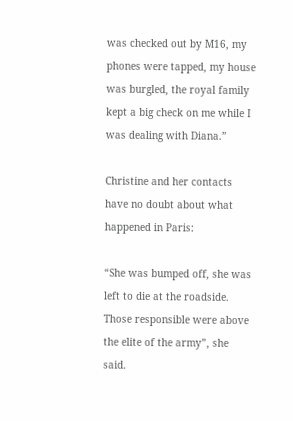was checked out by M16, my phones were tapped, my house was burgled, the royal family kept a big check on me while I was dealing with Diana.”

Christine and her contacts have no doubt about what happened in Paris:

“She was bumped off, she was left to die at the roadside. Those responsible were above the elite of the army”, she said.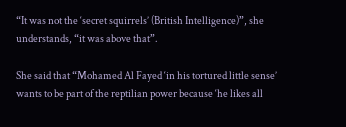“It was not the ‘secret squirrels’ (British Intelligence)”, she understands, “it was above that”.

She said that “Mohamed Al Fayed ‘in his tortured little sense’ wants to be part of the reptilian power because ‘he likes all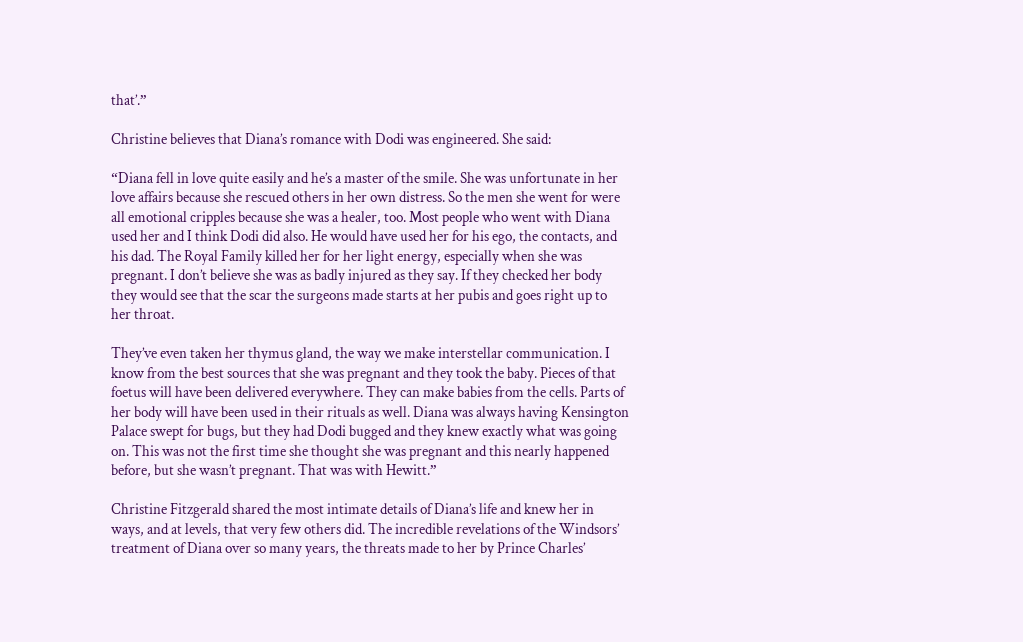that’.”

Christine believes that Diana’s romance with Dodi was engineered. She said:

“Diana fell in love quite easily and he’s a master of the smile. She was unfortunate in her love affairs because she rescued others in her own distress. So the men she went for were all emotional cripples because she was a healer, too. Most people who went with Diana used her and I think Dodi did also. He would have used her for his ego, the contacts, and his dad. The Royal Family killed her for her light energy, especially when she was pregnant. I don’t believe she was as badly injured as they say. If they checked her body they would see that the scar the surgeons made starts at her pubis and goes right up to her throat.

They’ve even taken her thymus gland, the way we make interstellar communication. I know from the best sources that she was pregnant and they took the baby. Pieces of that foetus will have been delivered everywhere. They can make babies from the cells. Parts of her body will have been used in their rituals as well. Diana was always having Kensington Palace swept for bugs, but they had Dodi bugged and they knew exactly what was going on. This was not the first time she thought she was pregnant and this nearly happened before, but she wasn’t pregnant. That was with Hewitt.”

Christine Fitzgerald shared the most intimate details of Diana’s life and knew her in ways, and at levels, that very few others did. The incredible revelations of the Windsors’ treatment of Diana over so many years, the threats made to her by Prince Charles’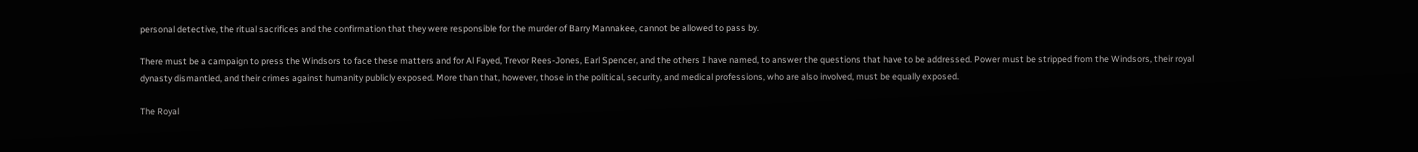personal detective, the ritual sacrifices and the confirmation that they were responsible for the murder of Barry Mannakee, cannot be allowed to pass by.

There must be a campaign to press the Windsors to face these matters and for Al Fayed, Trevor Rees-Jones, Earl Spencer, and the others I have named, to answer the questions that have to be addressed. Power must be stripped from the Windsors, their royal dynasty dismantled, and their crimes against humanity publicly exposed. More than that, however, those in the political, security, and medical professions, who are also involved, must be equally exposed.

The Royal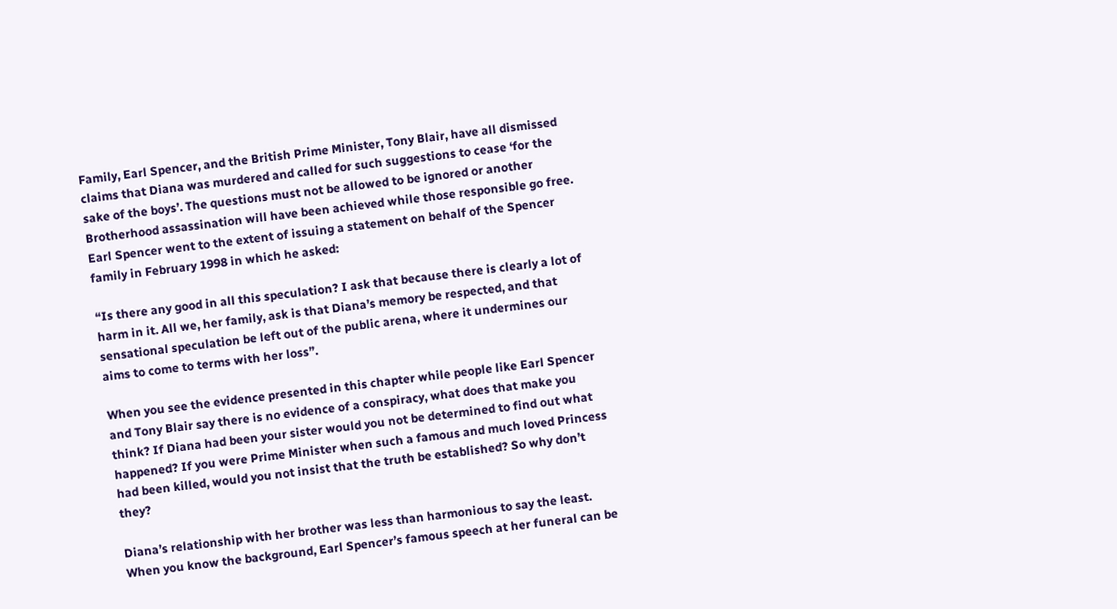Family, Earl Spencer, and the British Prime Minister, Tony Blair, have all dismissed claims that Diana was murdered and called for such suggestions to cease ‘for the sake of the boys’. The questions must not be allowed to be ignored or another Brotherhood assassination will have been achieved while those responsible go free. Earl Spencer went to the extent of issuing a statement on behalf of the Spencer family in February 1998 in which he asked:

“Is there any good in all this speculation? I ask that because there is clearly a lot of harm in it. All we, her family, ask is that Diana’s memory be respected, and that sensational speculation be left out of the public arena, where it undermines our aims to come to terms with her loss”.

When you see the evidence presented in this chapter while people like Earl Spencer and Tony Blair say there is no evidence of a conspiracy, what does that make you think? If Diana had been your sister would you not be determined to find out what happened? If you were Prime Minister when such a famous and much loved Princess had been killed, would you not insist that the truth be established? So why don’t they?

Diana’s relationship with her brother was less than harmonious to say the least. When you know the background, Earl Spencer’s famous speech at her funeral can be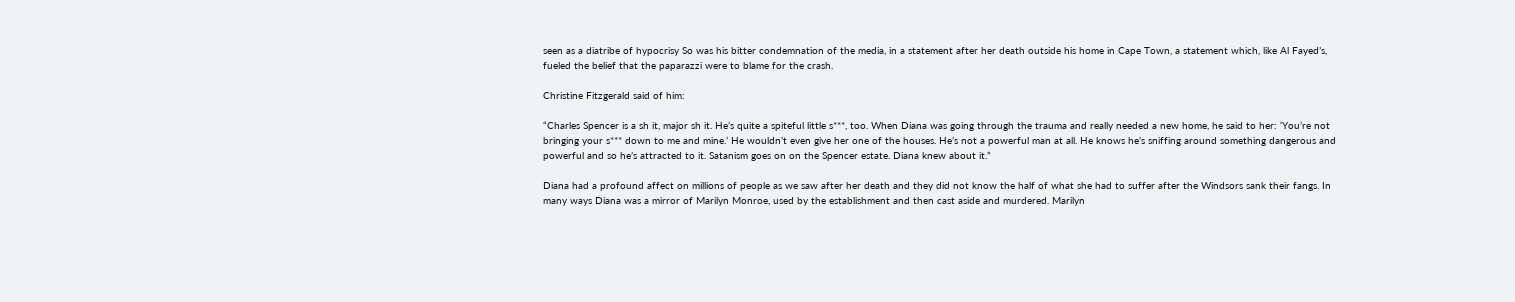seen as a diatribe of hypocrisy So was his bitter condemnation of the media, in a statement after her death outside his home in Cape Town, a statement which, like Al Fayed’s, fueled the belief that the paparazzi were to blame for the crash.

Christine Fitzgerald said of him:

“Charles Spencer is a sh it, major sh it. He’s quite a spiteful little s***, too. When Diana was going through the trauma and really needed a new home, he said to her: ‘You’re not bringing your s*** down to me and mine.’ He wouldn’t even give her one of the houses. He’s not a powerful man at all. He knows he’s sniffing around something dangerous and powerful and so he’s attracted to it. Satanism goes on on the Spencer estate. Diana knew about it.”

Diana had a profound affect on millions of people as we saw after her death and they did not know the half of what she had to suffer after the Windsors sank their fangs. In many ways Diana was a mirror of Marilyn Monroe, used by the establishment and then cast aside and murdered. Marilyn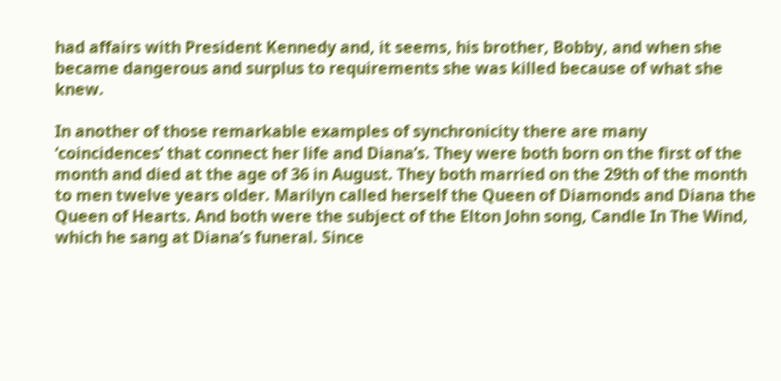had affairs with President Kennedy and, it seems, his brother, Bobby, and when she became dangerous and surplus to requirements she was killed because of what she knew.

In another of those remarkable examples of synchronicity there are many ‘coincidences’ that connect her life and Diana’s. They were both born on the first of the month and died at the age of 36 in August. They both married on the 29th of the month to men twelve years older. Marilyn called herself the Queen of Diamonds and Diana the Queen of Hearts. And both were the subject of the Elton John song, Candle In The Wind, which he sang at Diana’s funeral. Since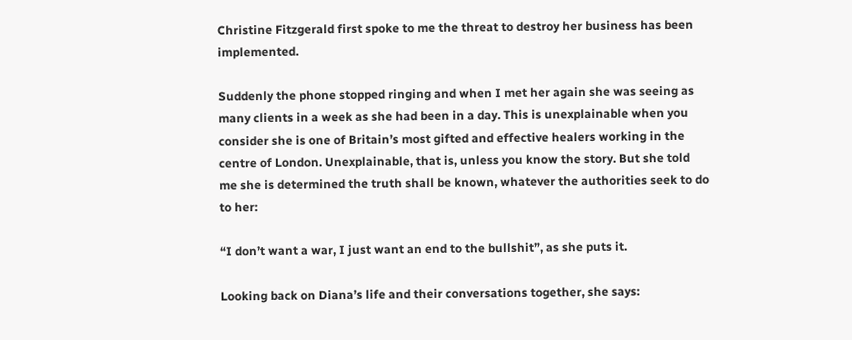Christine Fitzgerald first spoke to me the threat to destroy her business has been implemented.

Suddenly the phone stopped ringing and when I met her again she was seeing as many clients in a week as she had been in a day. This is unexplainable when you consider she is one of Britain’s most gifted and effective healers working in the centre of London. Unexplainable, that is, unless you know the story. But she told me she is determined the truth shall be known, whatever the authorities seek to do to her:

“I don’t want a war, I just want an end to the bullshit”, as she puts it.

Looking back on Diana’s life and their conversations together, she says: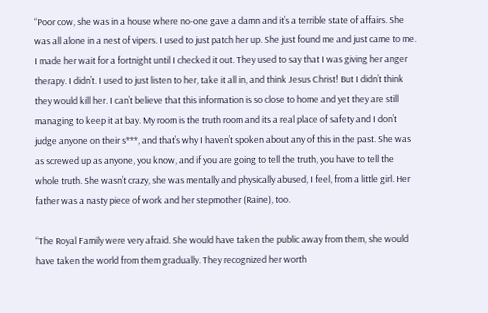“Poor cow, she was in a house where no-one gave a damn and it’s a terrible state of affairs. She was all alone in a nest of vipers. I used to just patch her up. She just found me and just came to me. I made her wait for a fortnight until I checked it out. They used to say that I was giving her anger therapy. I didn’t. I used to just listen to her, take it all in, and think Jesus Christ! But I didn’t think they would kill her. I can’t believe that this information is so close to home and yet they are still managing to keep it at bay. My room is the truth room and its a real place of safety and I don’t judge anyone on their s***, and that’s why I haven’t spoken about any of this in the past. She was as screwed up as anyone, you know, and if you are going to tell the truth, you have to tell the whole truth. She wasn’t crazy, she was mentally and physically abused, I feel, from a little girl. Her father was a nasty piece of work and her stepmother (Raine), too.

“The Royal Family were very afraid. She would have taken the public away from them, she would have taken the world from them gradually. They recognized her worth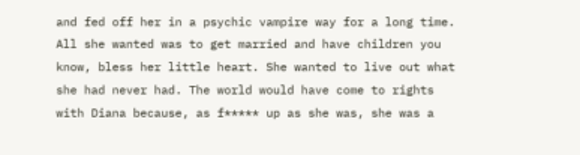and fed off her in a psychic vampire way for a long time. All she wanted was to get married and have children you know, bless her little heart. She wanted to live out what she had never had. The world would have come to rights with Diana because, as f***** up as she was, she was a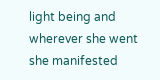light being and wherever she went she manifested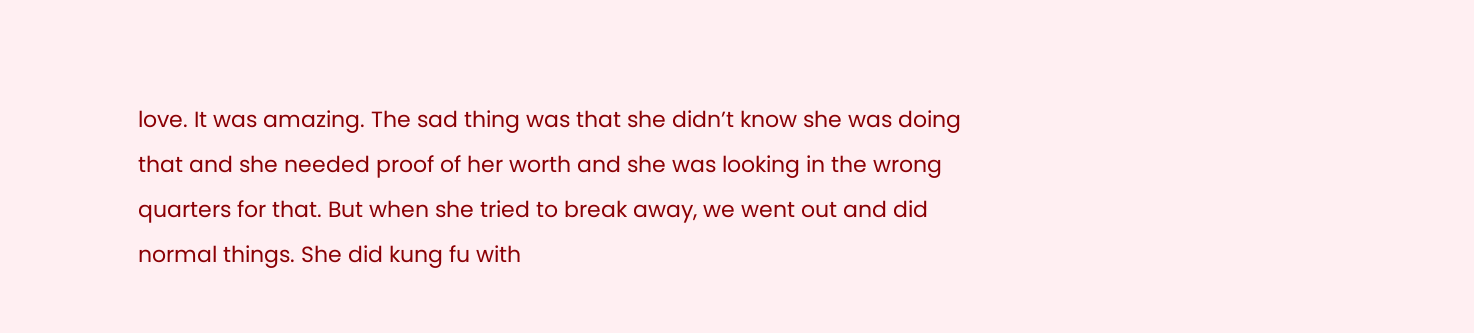love. It was amazing. The sad thing was that she didn’t know she was doing that and she needed proof of her worth and she was looking in the wrong quarters for that. But when she tried to break away, we went out and did normal things. She did kung fu with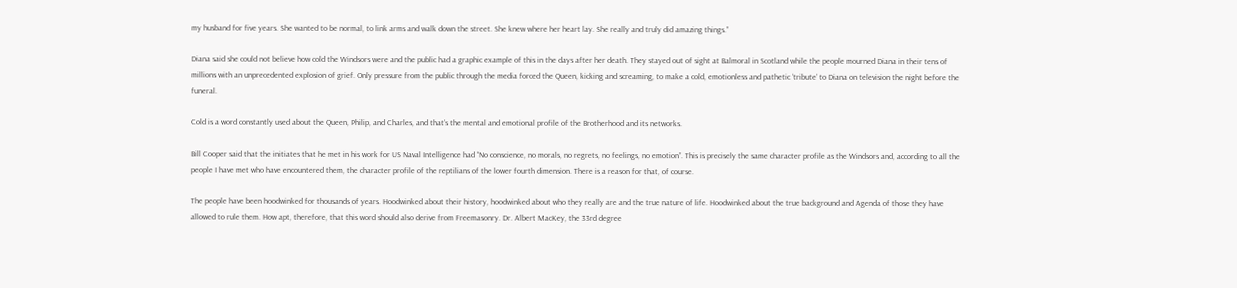my husband for five years. She wanted to be normal, to link arms and walk down the street. She knew where her heart lay. She really and truly did amazing things.”

Diana said she could not believe how cold the Windsors were and the public had a graphic example of this in the days after her death. They stayed out of sight at Balmoral in Scotland while the people mourned Diana in their tens of millions with an unprecedented explosion of grief. Only pressure from the public through the media forced the Queen, kicking and screaming, to make a cold, emotionless and pathetic ‘tribute’ to Diana on television the night before the funeral.

Cold is a word constantly used about the Queen, Philip, and Charles, and that’s the mental and emotional profile of the Brotherhood and its networks.

Bill Cooper said that the initiates that he met in his work for US Naval Intelligence had “No conscience, no morals, no regrets, no feelings, no emotion”. This is precisely the same character profile as the Windsors and, according to all the people I have met who have encountered them, the character profile of the reptilians of the lower fourth dimension. There is a reason for that, of course.

The people have been hoodwinked for thousands of years. Hoodwinked about their history, hoodwinked about who they really are and the true nature of life. Hoodwinked about the true background and Agenda of those they have allowed to rule them. How apt, therefore, that this word should also derive from Freemasonry. Dr. Albert MacKey, the 33rd degree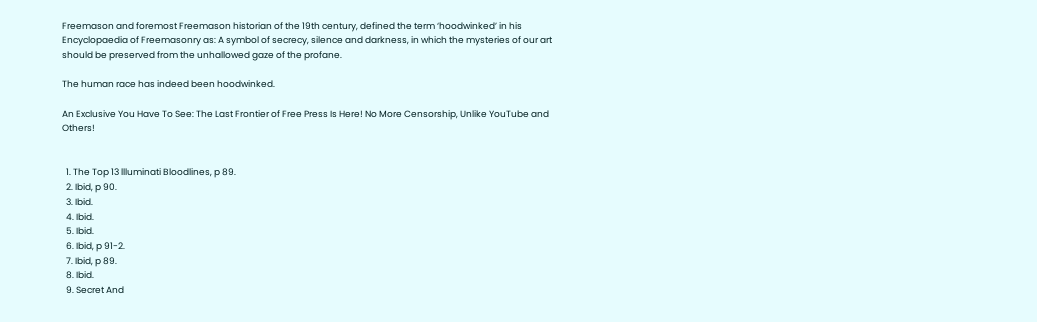Freemason and foremost Freemason historian of the 19th century, defined the term ‘hoodwinked’ in his Encyclopaedia of Freemasonry as: A symbol of secrecy, silence and darkness, in which the mysteries of our art should be preserved from the unhallowed gaze of the profane.

The human race has indeed been hoodwinked.

An Exclusive You Have To See: The Last Frontier of Free Press Is Here! No More Censorship, Unlike YouTube and Others!


  1. The Top 13 llluminati Bloodlines, p 89.
  2. Ibid, p 90.
  3. Ibid.
  4. Ibid.
  5. Ibid.
  6. Ibid, p 91-2.
  7. Ibid, p 89.
  8. Ibid.
  9. Secret And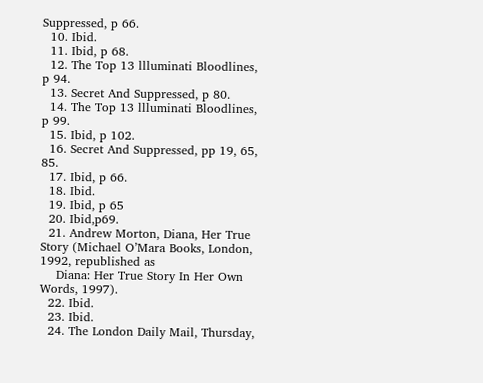Suppressed, p 66.
  10. Ibid.
  11. Ibid, p 68.
  12. The Top 13 llluminati Bloodlines, p 94.
  13. Secret And Suppressed, p 80.
  14. The Top 13 llluminati Bloodlines, p 99.
  15. Ibid, p 102.
  16. Secret And Suppressed, pp 19, 65, 85.
  17. Ibid, p 66.
  18. Ibid.
  19. Ibid, p 65
  20. Ibid,p69.
  21. Andrew Morton, Diana, Her True Story (Michael O’Mara Books, London, 1992, republished as
    Diana: Her True Story In Her Own Words, 1997).
  22. Ibid.
  23. Ibid.
  24. The London Daily Mail, Thursday,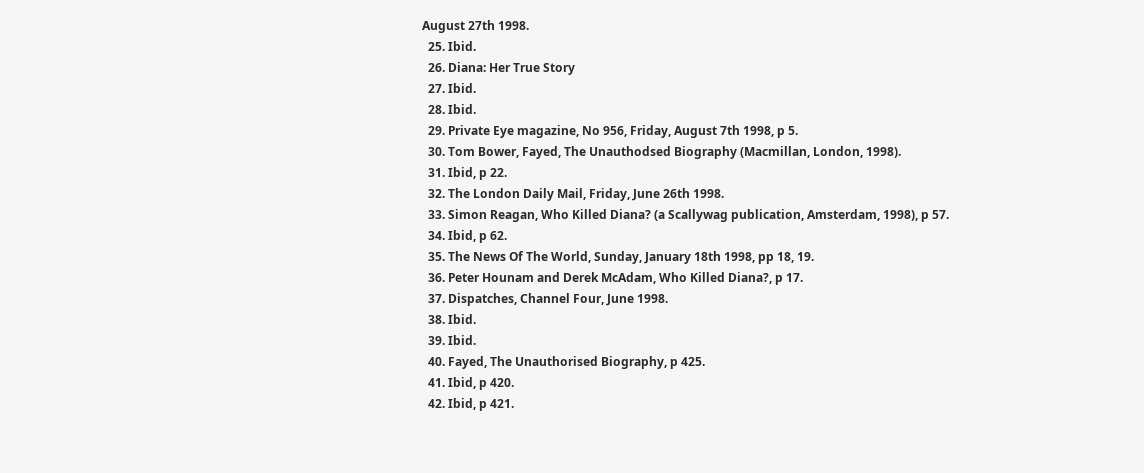August 27th 1998.
  25. Ibid.
  26. Diana: Her True Story
  27. Ibid.
  28. Ibid.
  29. Private Eye magazine, No 956, Friday, August 7th 1998, p 5.
  30. Tom Bower, Fayed, The Unauthodsed Biography (Macmillan, London, 1998).
  31. Ibid, p 22.
  32. The London Daily Mail, Friday, June 26th 1998.
  33. Simon Reagan, Who Killed Diana? (a Scallywag publication, Amsterdam, 1998), p 57.
  34. Ibid, p 62.
  35. The News Of The World, Sunday, January 18th 1998, pp 18, 19.
  36. Peter Hounam and Derek McAdam, Who Killed Diana?, p 17.
  37. Dispatches, Channel Four, June 1998.
  38. Ibid.
  39. Ibid.
  40. Fayed, The Unauthorised Biography, p 425.
  41. Ibid, p 420.
  42. Ibid, p 421.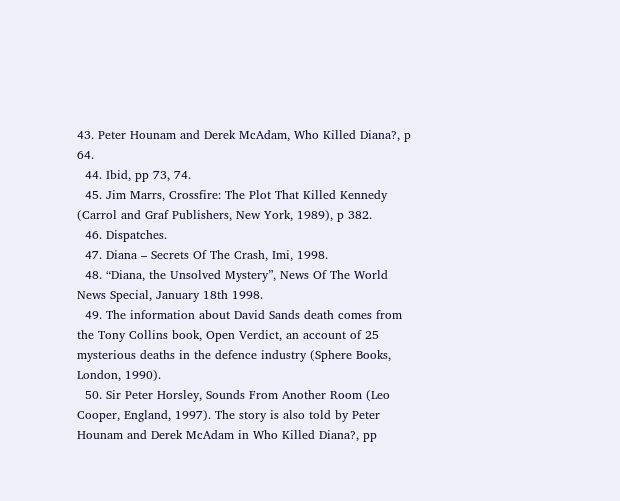43. Peter Hounam and Derek McAdam, Who Killed Diana?, p 64.
  44. Ibid, pp 73, 74.
  45. Jim Marrs, Crossfire: The Plot That Killed Kennedy (Carrol and Graf Publishers, New York, 1989), p 382.
  46. Dispatches.
  47. Diana – Secrets Of The Crash, Imi, 1998.
  48. “Diana, the Unsolved Mystery”, News Of The World News Special, January 18th 1998.
  49. The information about David Sands death comes from the Tony Collins book, Open Verdict, an account of 25 mysterious deaths in the defence industry (Sphere Books, London, 1990).
  50. Sir Peter Horsley, Sounds From Another Room (Leo Cooper, England, 1997). The story is also told by Peter Hounam and Derek McAdam in Who Killed Diana?, pp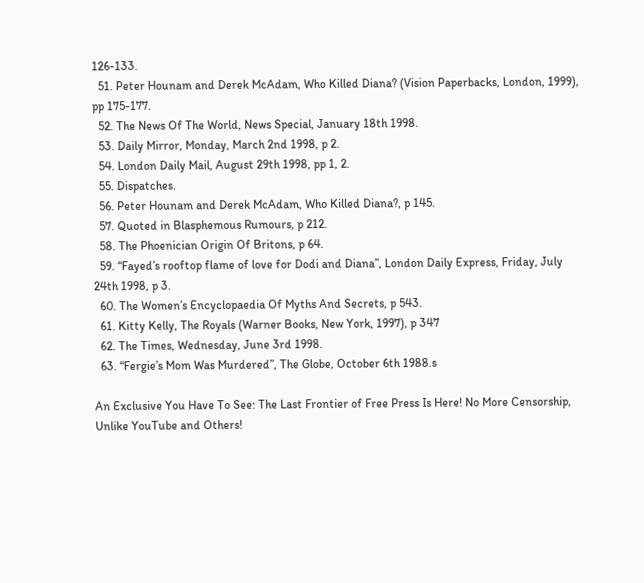126-133.
  51. Peter Hounam and Derek McAdam, Who Killed Diana? (Vision Paperbacks, London, 1999), pp 175-177.
  52. The News Of The World, News Special, January 18th 1998.
  53. Daily Mirror, Monday, March 2nd 1998, p 2.
  54. London Daily Mail, August 29th 1998, pp 1, 2.
  55. Dispatches.
  56. Peter Hounam and Derek McAdam, Who Killed Diana?, p 145.
  57. Quoted in Blasphemous Rumours, p 212.
  58. The Phoenician Origin Of Britons, p 64.
  59. “Fayed’s rooftop flame of love for Dodi and Diana”, London Daily Express, Friday, July 24th 1998, p 3.
  60. The Women’s Encyclopaedia Of Myths And Secrets, p 543.
  61. Kitty Kelly, The Royals (Warner Books, New York, 1997), p 347
  62. The Times, Wednesday, June 3rd 1998.
  63. “Fergie’s Mom Was Murdered”, The Globe, October 6th 1988.s

An Exclusive You Have To See: The Last Frontier of Free Press Is Here! No More Censorship, Unlike YouTube and Others!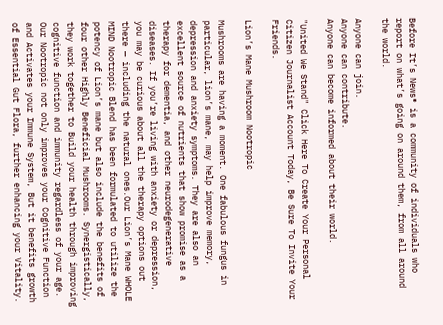Before It’s News® is a community of individuals who report on what’s going on around them, from all around the world.

Anyone can join.
Anyone can contribute.
Anyone can become informed about their world.

"United We Stand" Click Here To Create Your Personal Citizen Journalist Account Today, Be Sure To Invite Your Friends.

Lion’s Mane Mushroom Nootropic

Mushrooms are having a moment. One fabulous fungus in particular, lion’s mane, may help improve memory, depression and anxiety symptoms. They are also an excellent source of nutrients that show promise as a therapy for dementia, and other neurodegenerative diseases. If you’re living with anxiety or depression, you may be curious about all the therapy options out there — including the natural ones.Our Lion’s Mane WHOLE MIND Nootropic Blend has been formulated to utilize the potency of Lion’s mane but also include the benefits of four other Highly Beneficial Mushrooms. Synergistically, they work together to Build your health through improving cognitive function and immunity regardless of your age. Our Nootropic not only improves your Cognitive Function and Activates your Immune System, But it benefits growth of Essential Gut Flora, further enhancing your Vitality.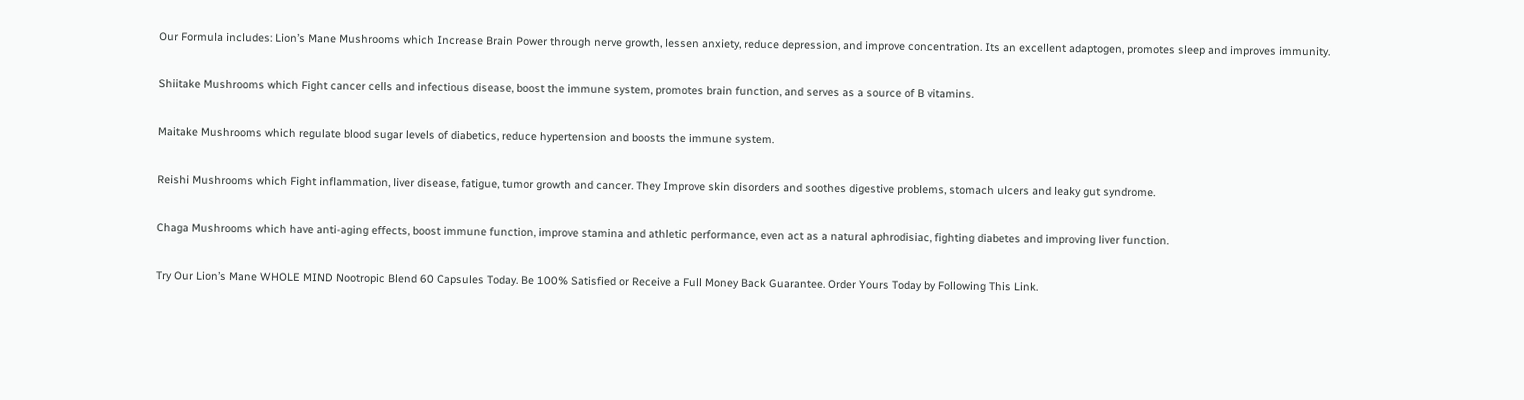Our Formula includes: Lion’s Mane Mushrooms which Increase Brain Power through nerve growth, lessen anxiety, reduce depression, and improve concentration. Its an excellent adaptogen, promotes sleep and improves immunity.

Shiitake Mushrooms which Fight cancer cells and infectious disease, boost the immune system, promotes brain function, and serves as a source of B vitamins.

Maitake Mushrooms which regulate blood sugar levels of diabetics, reduce hypertension and boosts the immune system.

Reishi Mushrooms which Fight inflammation, liver disease, fatigue, tumor growth and cancer. They Improve skin disorders and soothes digestive problems, stomach ulcers and leaky gut syndrome.

Chaga Mushrooms which have anti-aging effects, boost immune function, improve stamina and athletic performance, even act as a natural aphrodisiac, fighting diabetes and improving liver function.

Try Our Lion’s Mane WHOLE MIND Nootropic Blend 60 Capsules Today. Be 100% Satisfied or Receive a Full Money Back Guarantee. Order Yours Today by Following This Link.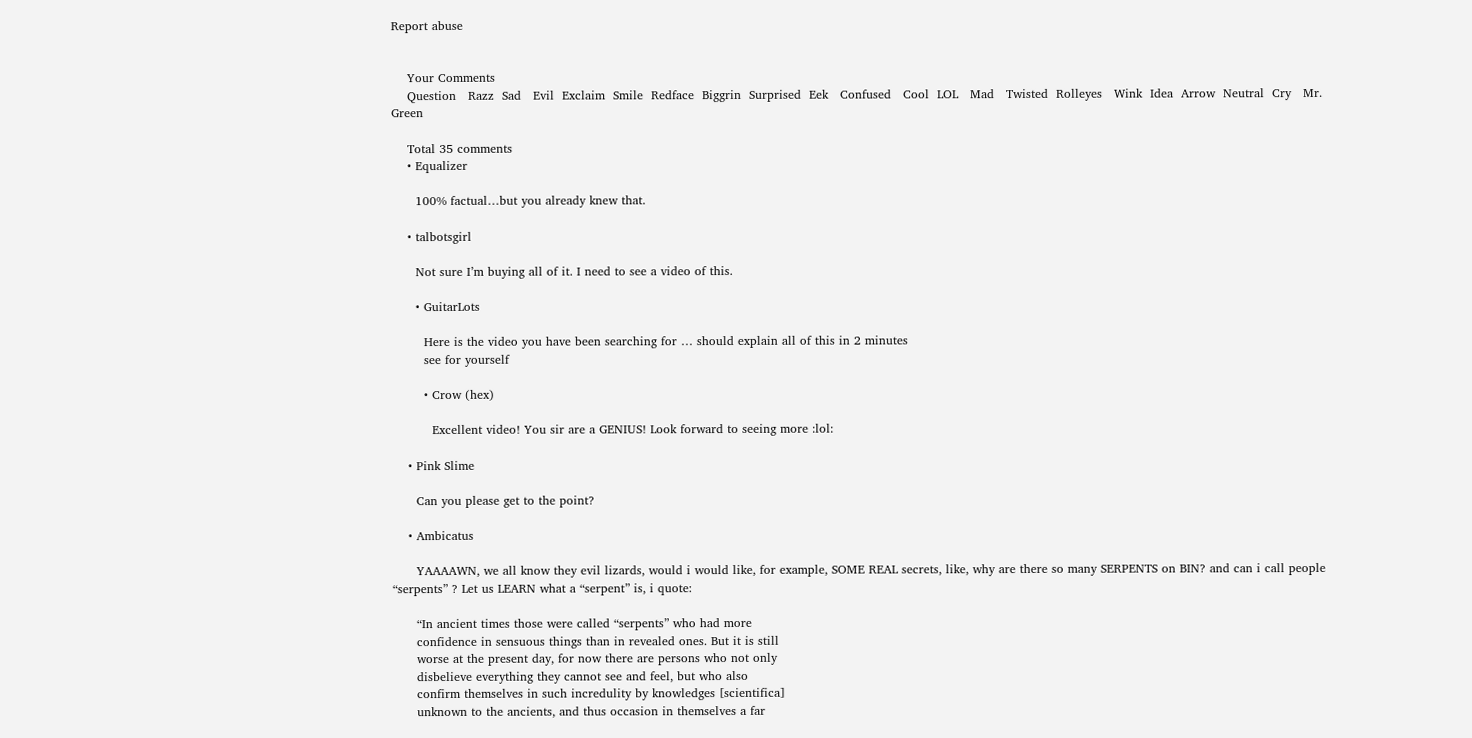Report abuse


    Your Comments
    Question   Razz  Sad   Evil  Exclaim  Smile  Redface  Biggrin  Surprised  Eek   Confused   Cool  LOL   Mad   Twisted  Rolleyes   Wink  Idea  Arrow  Neutral  Cry   Mr. Green

    Total 35 comments
    • Equalizer

      100% factual…but you already knew that.

    • talbotsgirl

      Not sure I’m buying all of it. I need to see a video of this.

      • GuitarLots

        Here is the video you have been searching for … should explain all of this in 2 minutes
        see for yourself

        • Crow (hex)

          Excellent video! You sir are a GENIUS! Look forward to seeing more :lol:

    • Pink Slime

      Can you please get to the point?

    • Ambicatus

      YAAAAWN, we all know they evil lizards, would i would like, for example, SOME REAL secrets, like, why are there so many SERPENTS on BIN? and can i call people “serpents” ? Let us LEARN what a “serpent” is, i quote:

      “In ancient times those were called “serpents” who had more
      confidence in sensuous things than in revealed ones. But it is still
      worse at the present day, for now there are persons who not only
      disbelieve everything they cannot see and feel, but who also
      confirm themselves in such incredulity by knowledges [scientifica]
      unknown to the ancients, and thus occasion in themselves a far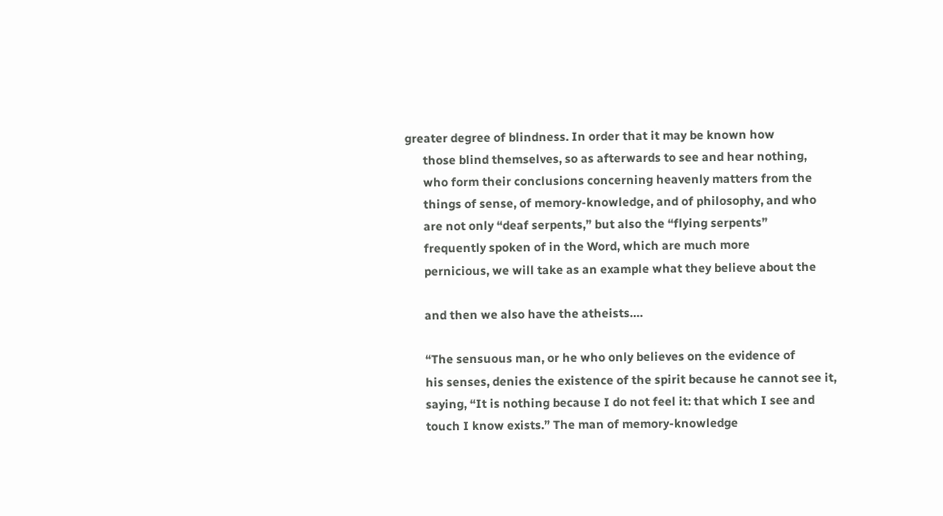greater degree of blindness. In order that it may be known how
      those blind themselves, so as afterwards to see and hear nothing,
      who form their conclusions concerning heavenly matters from the
      things of sense, of memory-knowledge, and of philosophy, and who
      are not only “deaf serpents,” but also the “flying serpents”
      frequently spoken of in the Word, which are much more
      pernicious, we will take as an example what they believe about the

      and then we also have the atheists….

      “The sensuous man, or he who only believes on the evidence of
      his senses, denies the existence of the spirit because he cannot see it,
      saying, “It is nothing because I do not feel it: that which I see and
      touch I know exists.” The man of memory-knowledge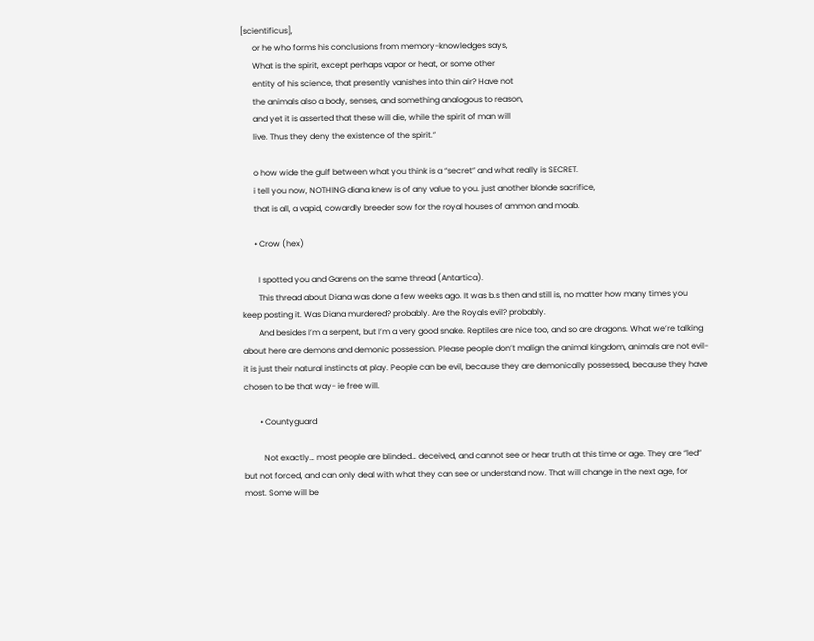[scientificus],
      or he who forms his conclusions from memory-knowledges says,
      What is the spirit, except perhaps vapor or heat, or some other
      entity of his science, that presently vanishes into thin air? Have not
      the animals also a body, senses, and something analogous to reason,
      and yet it is asserted that these will die, while the spirit of man will
      live. Thus they deny the existence of the spirit.”

      o how wide the gulf between what you think is a “secret” and what really is SECRET.
      i tell you now, NOTHING diana knew is of any value to you. just another blonde sacrifice,
      that is all, a vapid, cowardly breeder sow for the royal houses of ammon and moab.

      • Crow (hex)

        I spotted you and Garens on the same thread (Antartica).
        This thread about Diana was done a few weeks ago. It was b.s then and still is, no matter how many times you keep posting it. Was Diana murdered? probably. Are the Royals evil? probably.
        And besides I’m a serpent, but I’m a very good snake. Reptiles are nice too, and so are dragons. What we’re talking about here are demons and demonic possession. Please people don’t malign the animal kingdom, animals are not evil- it is just their natural instincts at play. People can be evil, because they are demonically possessed, because they have chosen to be that way- ie free will.

        • Countyguard

          Not exactly… most people are blinded… deceived, and cannot see or hear truth at this time or age. They are “led” but not forced, and can only deal with what they can see or understand now. That will change in the next age, for most. Some will be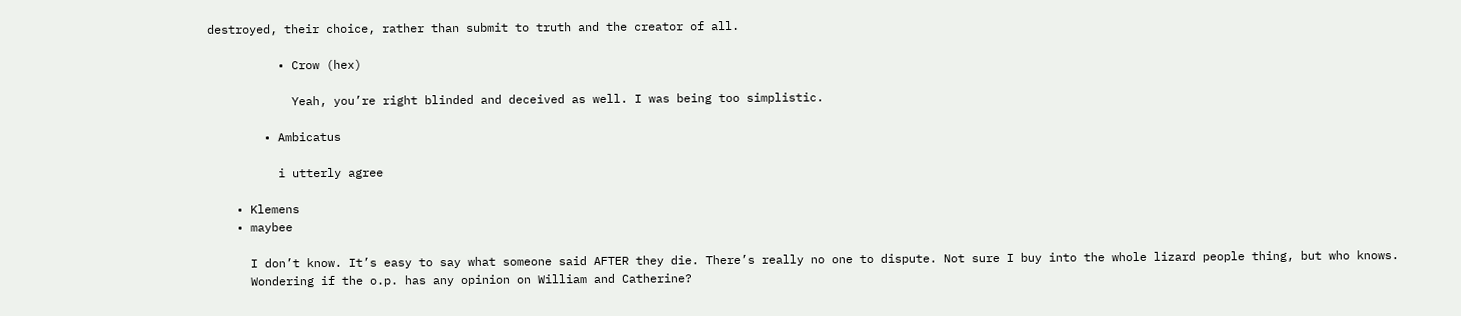destroyed, their choice, rather than submit to truth and the creator of all.

          • Crow (hex)

            Yeah, you’re right blinded and deceived as well. I was being too simplistic.

        • Ambicatus

          i utterly agree

    • Klemens
    • maybee

      I don’t know. It’s easy to say what someone said AFTER they die. There’s really no one to dispute. Not sure I buy into the whole lizard people thing, but who knows.
      Wondering if the o.p. has any opinion on William and Catherine?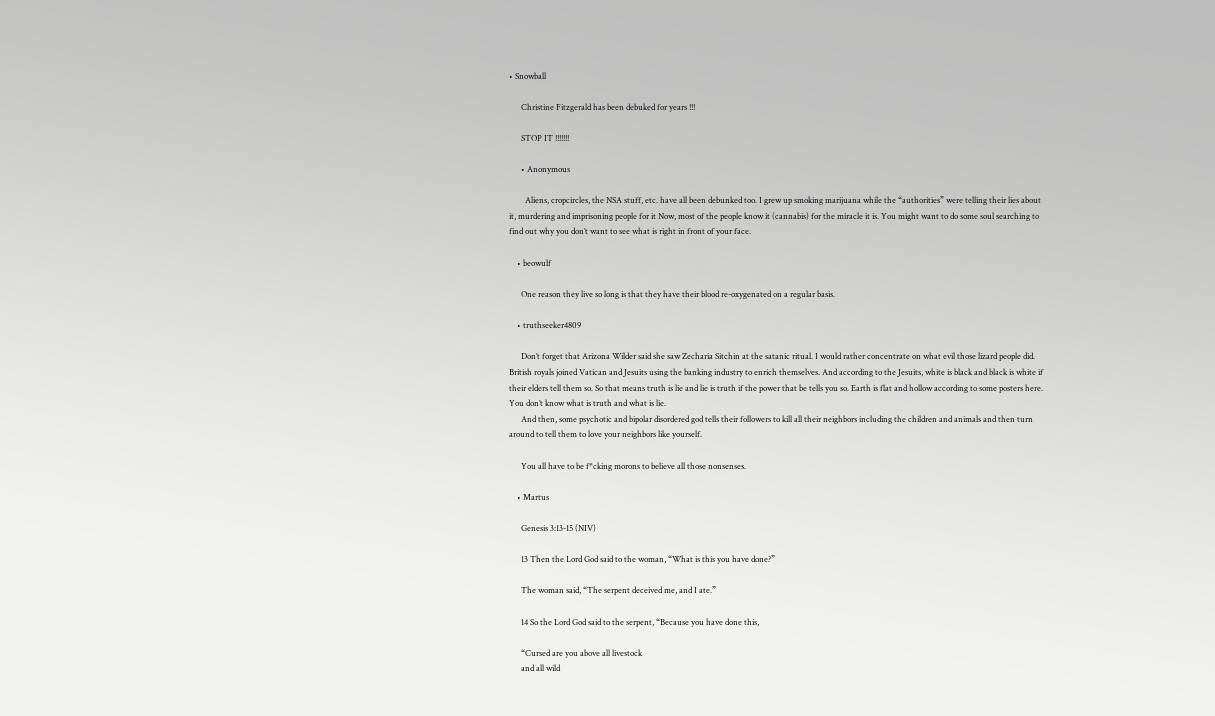• Snowball

      Christine Fitzgerald has been debuked for years !!!

      STOP IT !!!!!!!

      • Anonymous

        Aliens, cropcircles, the NSA stuff, etc. have all been debunked too. I grew up smoking marijuana while the “authorities” were telling their lies about it, murdering and imprisoning people for it Now, most of the people know it (cannabis) for the miracle it is. You might want to do some soul searching to find out why you don’t want to see what is right in front of your face.

    • beowulf

      One reason they live so long is that they have their blood re-oxygenated on a regular basis.

    • truthseeker4809

      Don’t forget that Arizona Wilder said she saw Zecharia Sitchin at the satanic ritual. I would rather concentrate on what evil those lizard people did. British royals joined Vatican and Jesuits using the banking industry to enrich themselves. And according to the Jesuits, white is black and black is white if their elders tell them so. So that means truth is lie and lie is truth if the power that be tells you so. Earth is flat and hollow according to some posters here. You don’t know what is truth and what is lie.
      And then, some psychotic and bipolar disordered god tells their followers to kill all their neighbors including the children and animals and then turn around to tell them to love your neighbors like yourself.

      You all have to be f*cking morons to believe all those nonsenses.

    • Martus

      Genesis 3:13-15 (NIV)

      13 Then the Lord God said to the woman, “What is this you have done?”

      The woman said, “The serpent deceived me, and I ate.”

      14 So the Lord God said to the serpent, “Because you have done this,

      “Cursed are you above all livestock
      and all wild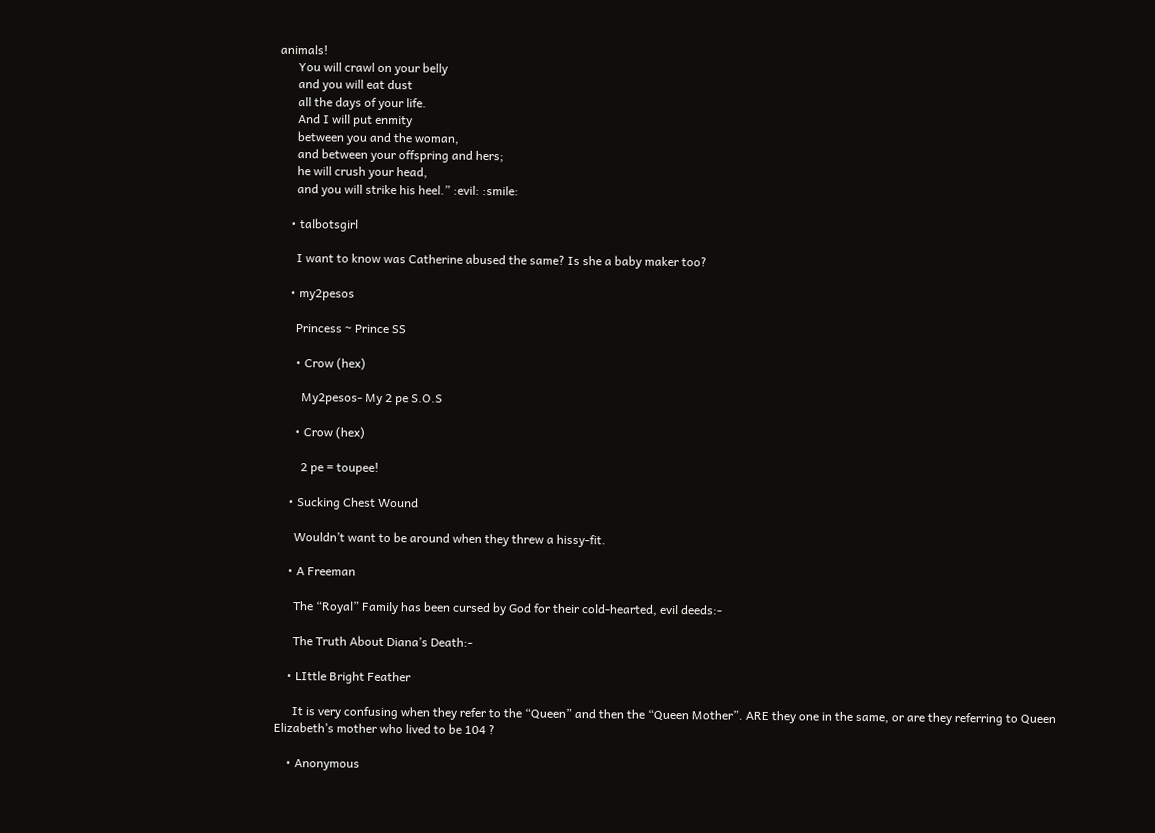animals!
      You will crawl on your belly
      and you will eat dust
      all the days of your life.
      And I will put enmity
      between you and the woman,
      and between your offspring and hers;
      he will crush your head,
      and you will strike his heel.” :evil: :smile:

    • talbotsgirl

      I want to know was Catherine abused the same? Is she a baby maker too?

    • my2pesos

      Princess ~ Prince SS

      • Crow (hex)

        My2pesos- My 2 pe S.O.S

      • Crow (hex)

        2 pe = toupee!

    • Sucking Chest Wound

      Wouldn’t want to be around when they threw a hissy-fit.

    • A Freeman

      The “Royal” Family has been cursed by God for their cold-hearted, evil deeds:-

      The Truth About Diana’s Death:-

    • LIttle Bright Feather

      It is very confusing when they refer to the “Queen” and then the “Queen Mother”. ARE they one in the same, or are they referring to Queen Elizabeth’s mother who lived to be 104 ?

    • Anonymous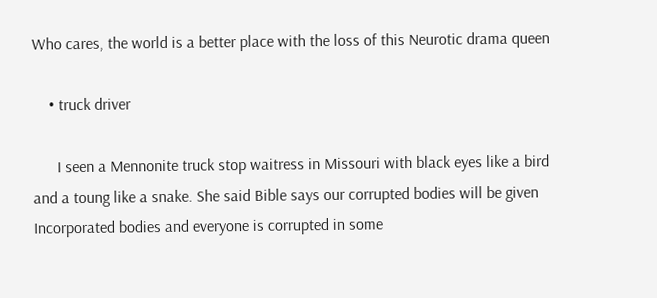Who cares, the world is a better place with the loss of this Neurotic drama queen

    • truck driver

      I seen a Mennonite truck stop waitress in Missouri with black eyes like a bird and a toung like a snake. She said Bible says our corrupted bodies will be given Incorporated bodies and everyone is corrupted in some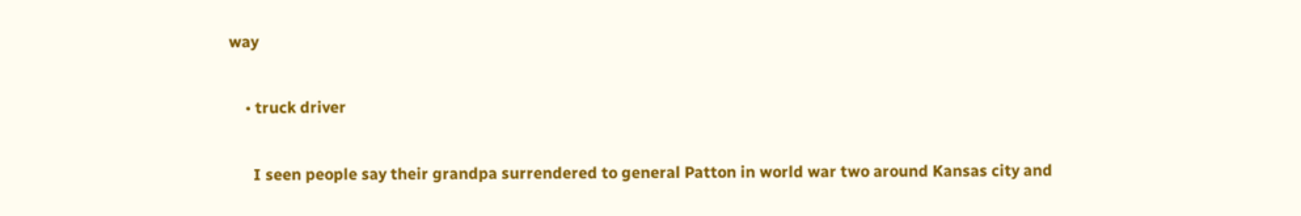way

    • truck driver

      I seen people say their grandpa surrendered to general Patton in world war two around Kansas city and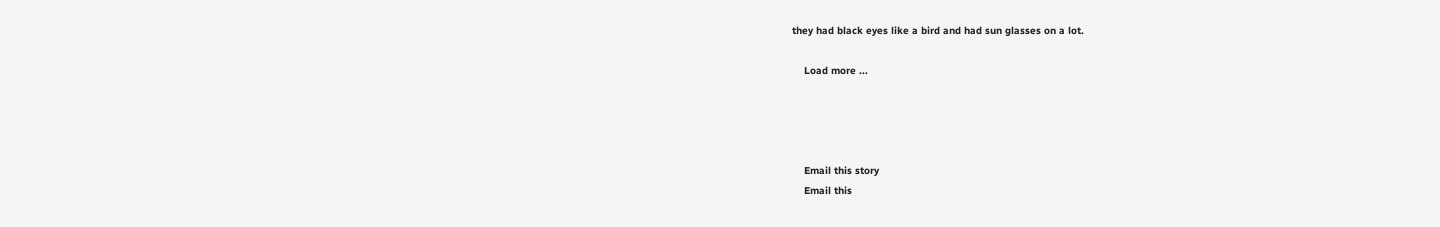they had black eyes like a bird and had sun glasses on a lot.

    Load more ...




    Email this story
    Email this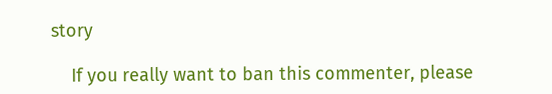story

    If you really want to ban this commenter, please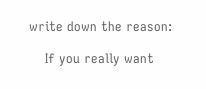write down the reason:

    If you really want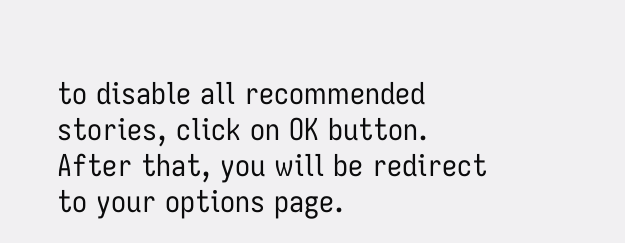to disable all recommended stories, click on OK button. After that, you will be redirect to your options page.